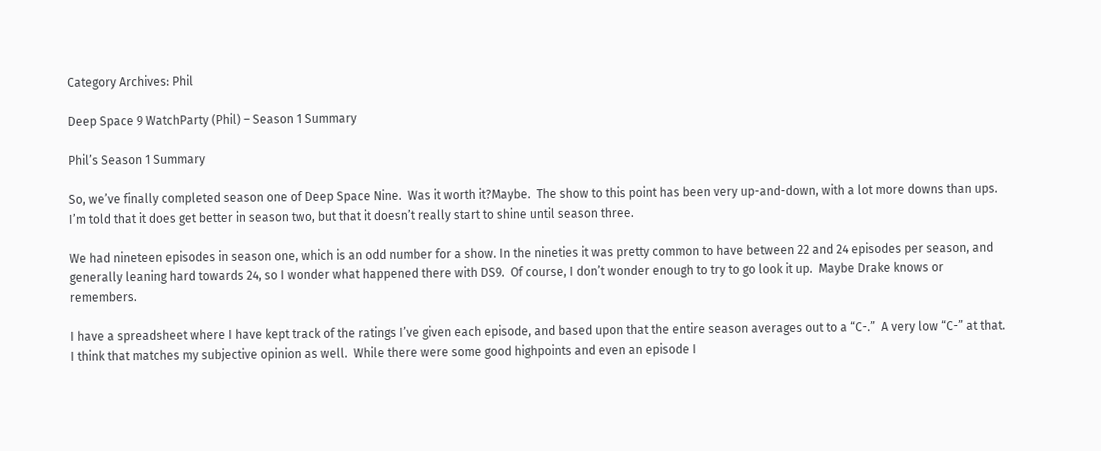Category Archives: Phil

Deep Space 9 WatchParty (Phil) – Season 1 Summary

Phil’s Season 1 Summary

So, we’ve finally completed season one of Deep Space Nine.  Was it worth it?Maybe.  The show to this point has been very up-and-down, with a lot more downs than ups.  I’m told that it does get better in season two, but that it doesn’t really start to shine until season three.

We had nineteen episodes in season one, which is an odd number for a show. In the nineties it was pretty common to have between 22 and 24 episodes per season, and generally leaning hard towards 24, so I wonder what happened there with DS9.  Of course, I don’t wonder enough to try to go look it up.  Maybe Drake knows or remembers.

I have a spreadsheet where I have kept track of the ratings I’ve given each episode, and based upon that the entire season averages out to a “C-.”  A very low “C-” at that.  I think that matches my subjective opinion as well.  While there were some good highpoints and even an episode I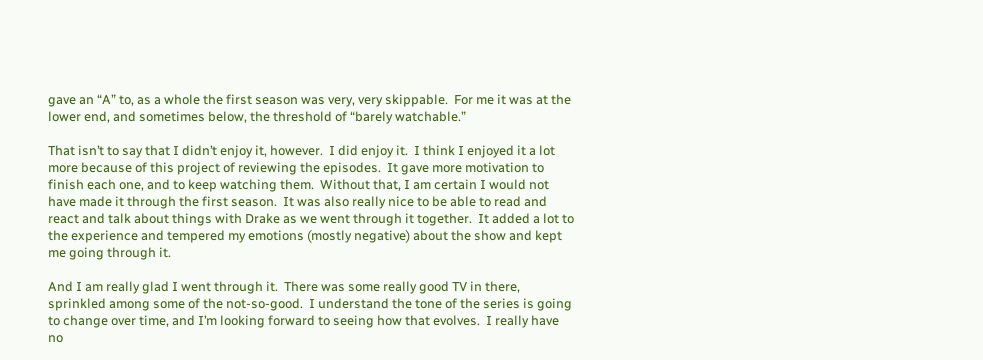gave an “A” to, as a whole the first season was very, very skippable.  For me it was at the lower end, and sometimes below, the threshold of “barely watchable.”

That isn’t to say that I didn’t enjoy it, however.  I did enjoy it.  I think I enjoyed it a lot more because of this project of reviewing the episodes.  It gave more motivation to finish each one, and to keep watching them.  Without that, I am certain I would not have made it through the first season.  It was also really nice to be able to read and react and talk about things with Drake as we went through it together.  It added a lot to the experience and tempered my emotions (mostly negative) about the show and kept me going through it.

And I am really glad I went through it.  There was some really good TV in there, sprinkled among some of the not-so-good.  I understand the tone of the series is going to change over time, and I’m looking forward to seeing how that evolves.  I really have no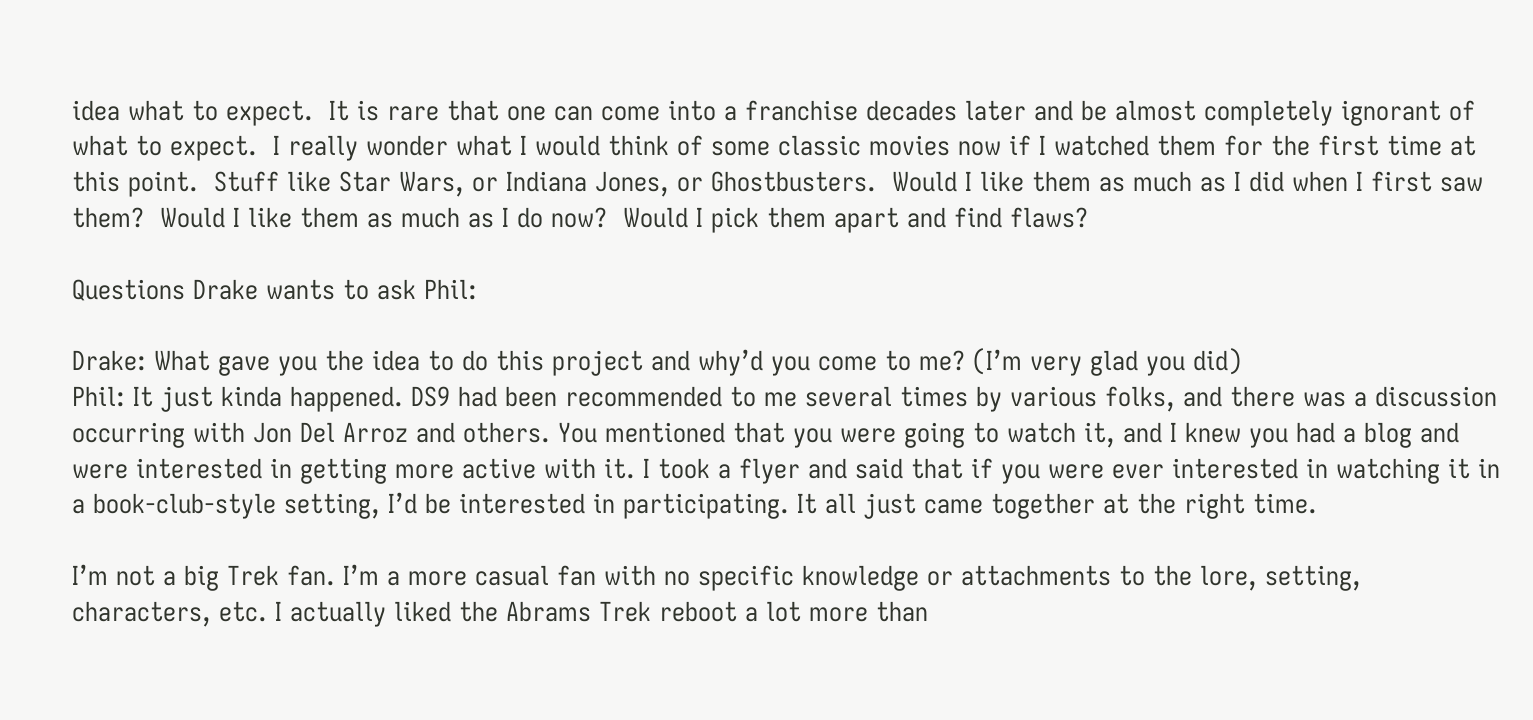idea what to expect.  It is rare that one can come into a franchise decades later and be almost completely ignorant of what to expect.  I really wonder what I would think of some classic movies now if I watched them for the first time at this point.  Stuff like Star Wars, or Indiana Jones, or Ghostbusters.  Would I like them as much as I did when I first saw them?  Would I like them as much as I do now?  Would I pick them apart and find flaws?

Questions Drake wants to ask Phil:

Drake: What gave you the idea to do this project and why’d you come to me? (I’m very glad you did)
Phil: It just kinda happened. DS9 had been recommended to me several times by various folks, and there was a discussion occurring with Jon Del Arroz and others. You mentioned that you were going to watch it, and I knew you had a blog and were interested in getting more active with it. I took a flyer and said that if you were ever interested in watching it in a book-club-style setting, I’d be interested in participating. It all just came together at the right time.

I’m not a big Trek fan. I’m a more casual fan with no specific knowledge or attachments to the lore, setting, characters, etc. I actually liked the Abrams Trek reboot a lot more than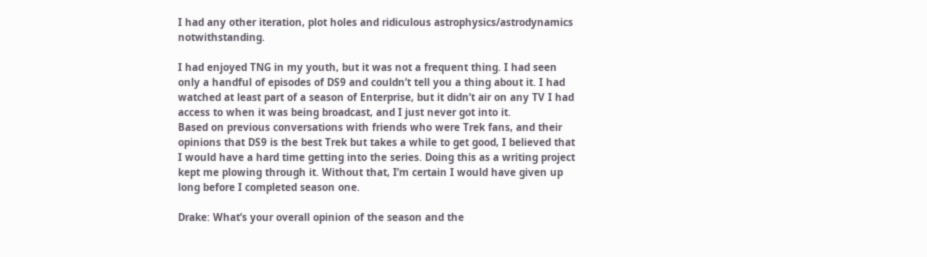I had any other iteration, plot holes and ridiculous astrophysics/astrodynamics notwithstanding.

I had enjoyed TNG in my youth, but it was not a frequent thing. I had seen only a handful of episodes of DS9 and couldn’t tell you a thing about it. I had watched at least part of a season of Enterprise, but it didn’t air on any TV I had access to when it was being broadcast, and I just never got into it.
Based on previous conversations with friends who were Trek fans, and their opinions that DS9 is the best Trek but takes a while to get good, I believed that I would have a hard time getting into the series. Doing this as a writing project kept me plowing through it. Without that, I’m certain I would have given up long before I completed season one.

Drake: What’s your overall opinion of the season and the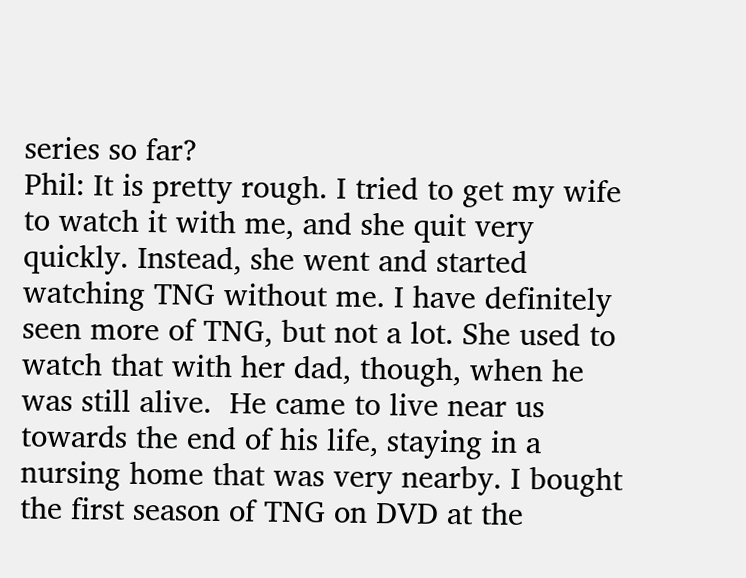series so far?
Phil: It is pretty rough. I tried to get my wife to watch it with me, and she quit very quickly. Instead, she went and started watching TNG without me. I have definitely seen more of TNG, but not a lot. She used to watch that with her dad, though, when he was still alive.  He came to live near us towards the end of his life, staying in a nursing home that was very nearby. I bought the first season of TNG on DVD at the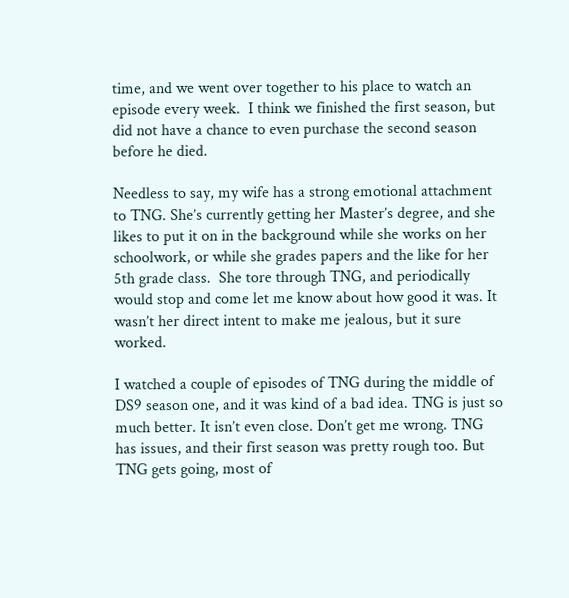time, and we went over together to his place to watch an episode every week.  I think we finished the first season, but did not have a chance to even purchase the second season before he died.

Needless to say, my wife has a strong emotional attachment to TNG. She’s currently getting her Master’s degree, and she likes to put it on in the background while she works on her schoolwork, or while she grades papers and the like for her 5th grade class.  She tore through TNG, and periodically would stop and come let me know about how good it was. It wasn’t her direct intent to make me jealous, but it sure worked.

I watched a couple of episodes of TNG during the middle of DS9 season one, and it was kind of a bad idea. TNG is just so much better. It isn’t even close. Don’t get me wrong. TNG has issues, and their first season was pretty rough too. But TNG gets going, most of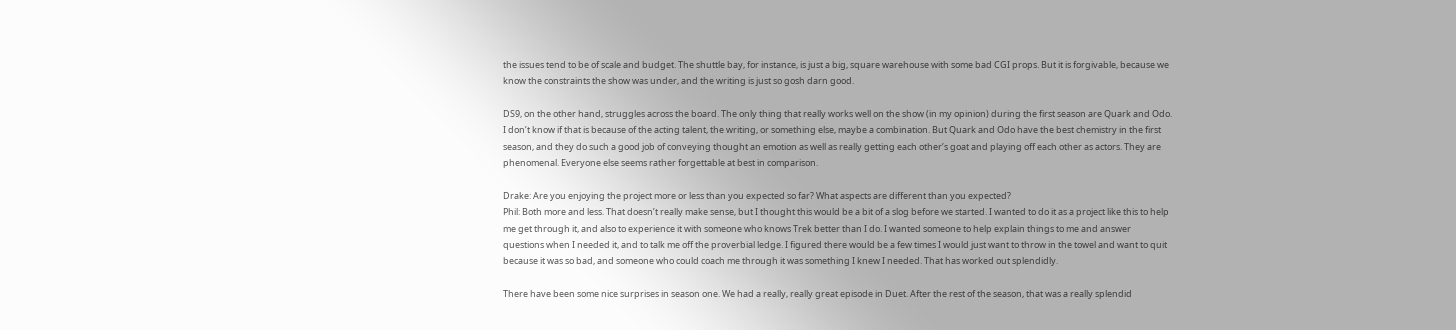the issues tend to be of scale and budget. The shuttle bay, for instance, is just a big, square warehouse with some bad CGI props. But it is forgivable, because we know the constraints the show was under, and the writing is just so gosh darn good.

DS9, on the other hand, struggles across the board. The only thing that really works well on the show (in my opinion) during the first season are Quark and Odo. I don’t know if that is because of the acting talent, the writing, or something else, maybe a combination. But Quark and Odo have the best chemistry in the first season, and they do such a good job of conveying thought an emotion as well as really getting each other’s goat and playing off each other as actors. They are phenomenal. Everyone else seems rather forgettable at best in comparison.

Drake: Are you enjoying the project more or less than you expected so far? What aspects are different than you expected?
Phil: Both more and less. That doesn’t really make sense, but I thought this would be a bit of a slog before we started. I wanted to do it as a project like this to help me get through it, and also to experience it with someone who knows Trek better than I do. I wanted someone to help explain things to me and answer questions when I needed it, and to talk me off the proverbial ledge. I figured there would be a few times I would just want to throw in the towel and want to quit because it was so bad, and someone who could coach me through it was something I knew I needed. That has worked out splendidly.

There have been some nice surprises in season one. We had a really, really great episode in Duet. After the rest of the season, that was a really splendid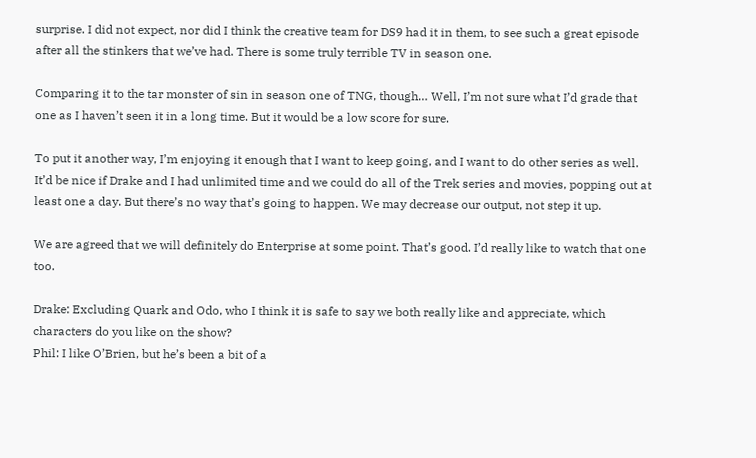surprise. I did not expect, nor did I think the creative team for DS9 had it in them, to see such a great episode after all the stinkers that we’ve had. There is some truly terrible TV in season one.

Comparing it to the tar monster of sin in season one of TNG, though… Well, I’m not sure what I’d grade that one as I haven’t seen it in a long time. But it would be a low score for sure.

To put it another way, I’m enjoying it enough that I want to keep going, and I want to do other series as well. It’d be nice if Drake and I had unlimited time and we could do all of the Trek series and movies, popping out at least one a day. But there’s no way that’s going to happen. We may decrease our output, not step it up.

We are agreed that we will definitely do Enterprise at some point. That’s good. I’d really like to watch that one too.

Drake: Excluding Quark and Odo, who I think it is safe to say we both really like and appreciate, which characters do you like on the show?
Phil: I like O’Brien, but he’s been a bit of a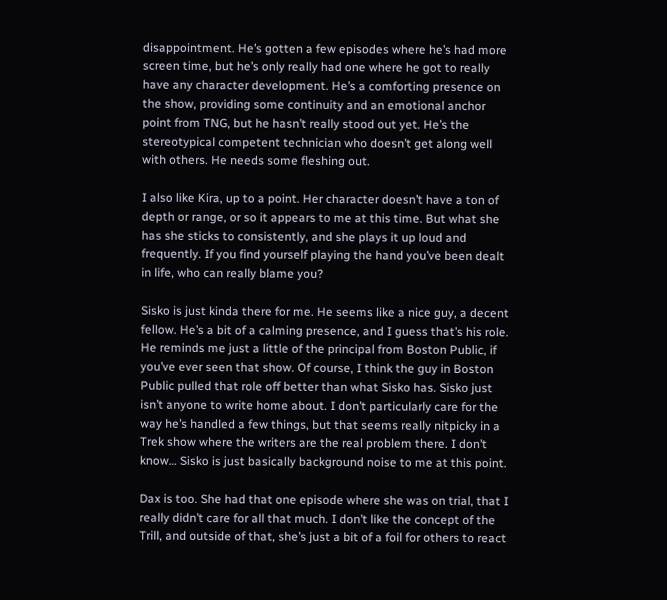disappointment. He’s gotten a few episodes where he’s had more screen time, but he’s only really had one where he got to really have any character development. He’s a comforting presence on the show, providing some continuity and an emotional anchor point from TNG, but he hasn’t really stood out yet. He’s the stereotypical competent technician who doesn’t get along well with others. He needs some fleshing out.

I also like Kira, up to a point. Her character doesn’t have a ton of depth or range, or so it appears to me at this time. But what she has she sticks to consistently, and she plays it up loud and frequently. If you find yourself playing the hand you’ve been dealt in life, who can really blame you?

Sisko is just kinda there for me. He seems like a nice guy, a decent fellow. He’s a bit of a calming presence, and I guess that’s his role. He reminds me just a little of the principal from Boston Public, if you’ve ever seen that show. Of course, I think the guy in Boston Public pulled that role off better than what Sisko has. Sisko just isn’t anyone to write home about. I don’t particularly care for the way he’s handled a few things, but that seems really nitpicky in a Trek show where the writers are the real problem there. I don’t know… Sisko is just basically background noise to me at this point.

Dax is too. She had that one episode where she was on trial, that I really didn’t care for all that much. I don’t like the concept of the Trill, and outside of that, she’s just a bit of a foil for others to react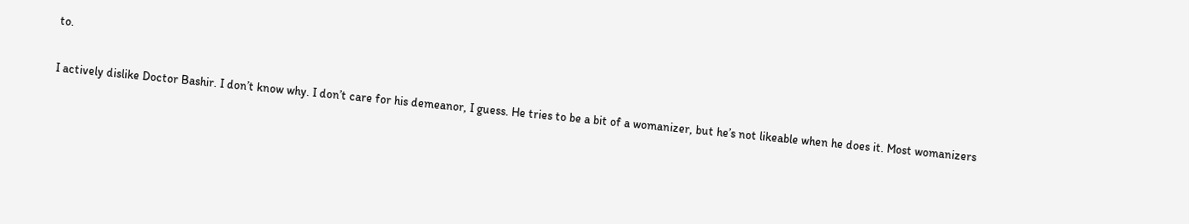to.

I actively dislike Doctor Bashir. I don’t know why. I don’t care for his demeanor, I guess. He tries to be a bit of a womanizer, but he’s not likeable when he does it. Most womanizers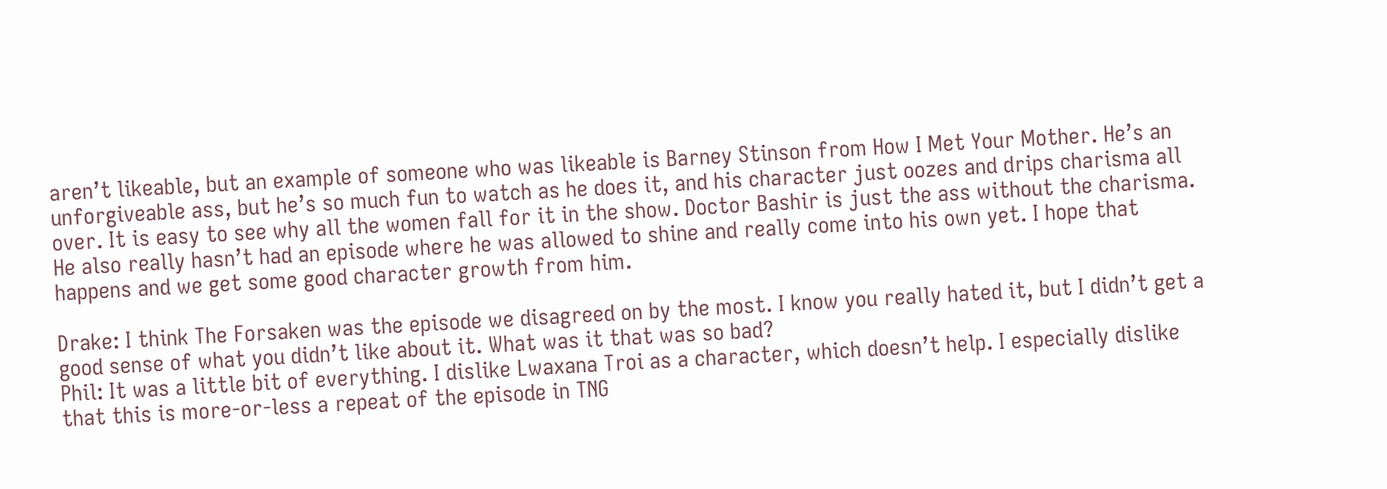aren’t likeable, but an example of someone who was likeable is Barney Stinson from How I Met Your Mother. He’s an unforgiveable ass, but he’s so much fun to watch as he does it, and his character just oozes and drips charisma all over. It is easy to see why all the women fall for it in the show. Doctor Bashir is just the ass without the charisma. He also really hasn’t had an episode where he was allowed to shine and really come into his own yet. I hope that happens and we get some good character growth from him.

Drake: I think The Forsaken was the episode we disagreed on by the most. I know you really hated it, but I didn’t get a good sense of what you didn’t like about it. What was it that was so bad?
Phil: It was a little bit of everything. I dislike Lwaxana Troi as a character, which doesn’t help. I especially dislike that this is more-or-less a repeat of the episode in TNG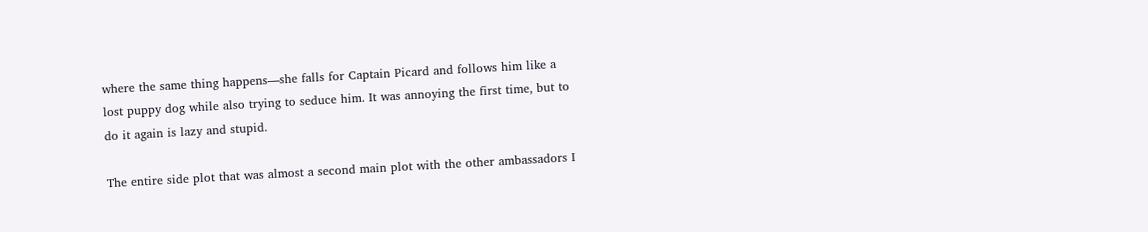where the same thing happens—she falls for Captain Picard and follows him like a lost puppy dog while also trying to seduce him. It was annoying the first time, but to do it again is lazy and stupid.

The entire side plot that was almost a second main plot with the other ambassadors I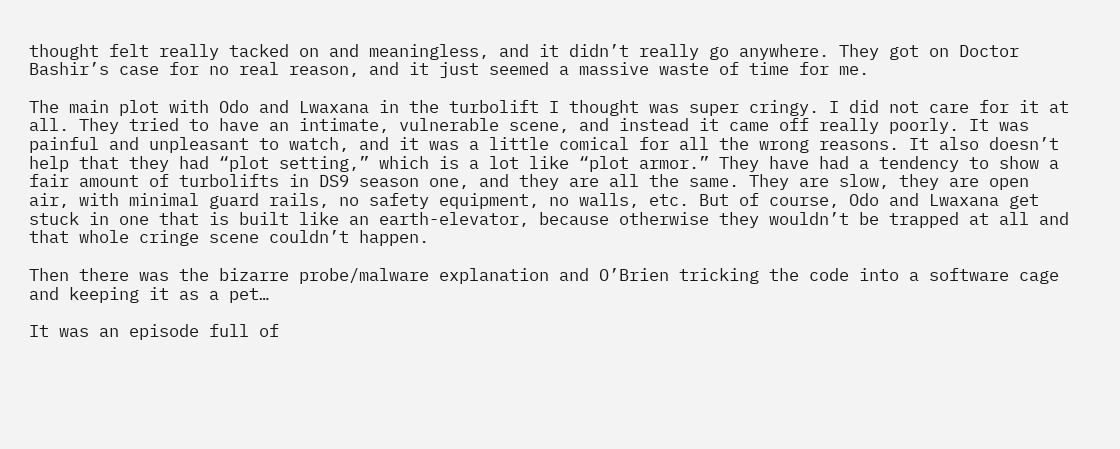thought felt really tacked on and meaningless, and it didn’t really go anywhere. They got on Doctor Bashir’s case for no real reason, and it just seemed a massive waste of time for me.

The main plot with Odo and Lwaxana in the turbolift I thought was super cringy. I did not care for it at all. They tried to have an intimate, vulnerable scene, and instead it came off really poorly. It was painful and unpleasant to watch, and it was a little comical for all the wrong reasons. It also doesn’t help that they had “plot setting,” which is a lot like “plot armor.” They have had a tendency to show a fair amount of turbolifts in DS9 season one, and they are all the same. They are slow, they are open air, with minimal guard rails, no safety equipment, no walls, etc. But of course, Odo and Lwaxana get stuck in one that is built like an earth-elevator, because otherwise they wouldn’t be trapped at all and that whole cringe scene couldn’t happen.

Then there was the bizarre probe/malware explanation and O’Brien tricking the code into a software cage and keeping it as a pet…

It was an episode full of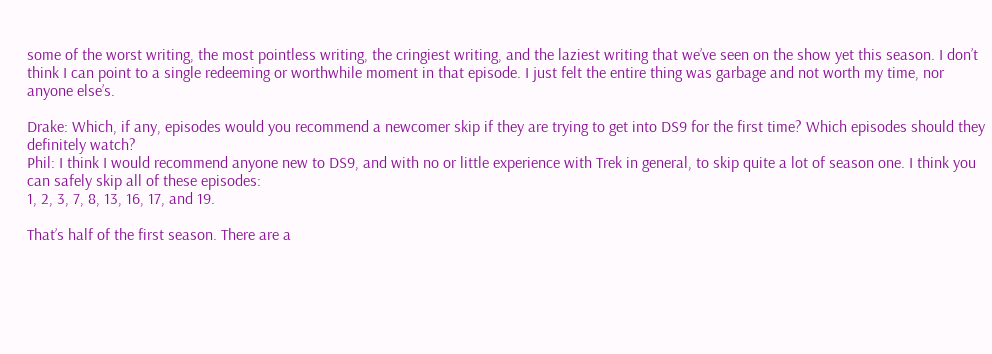some of the worst writing, the most pointless writing, the cringiest writing, and the laziest writing that we’ve seen on the show yet this season. I don’t think I can point to a single redeeming or worthwhile moment in that episode. I just felt the entire thing was garbage and not worth my time, nor anyone else’s.

Drake: Which, if any, episodes would you recommend a newcomer skip if they are trying to get into DS9 for the first time? Which episodes should they definitely watch?
Phil: I think I would recommend anyone new to DS9, and with no or little experience with Trek in general, to skip quite a lot of season one. I think you can safely skip all of these episodes:
1, 2, 3, 7, 8, 13, 16, 17, and 19.

That’s half of the first season. There are a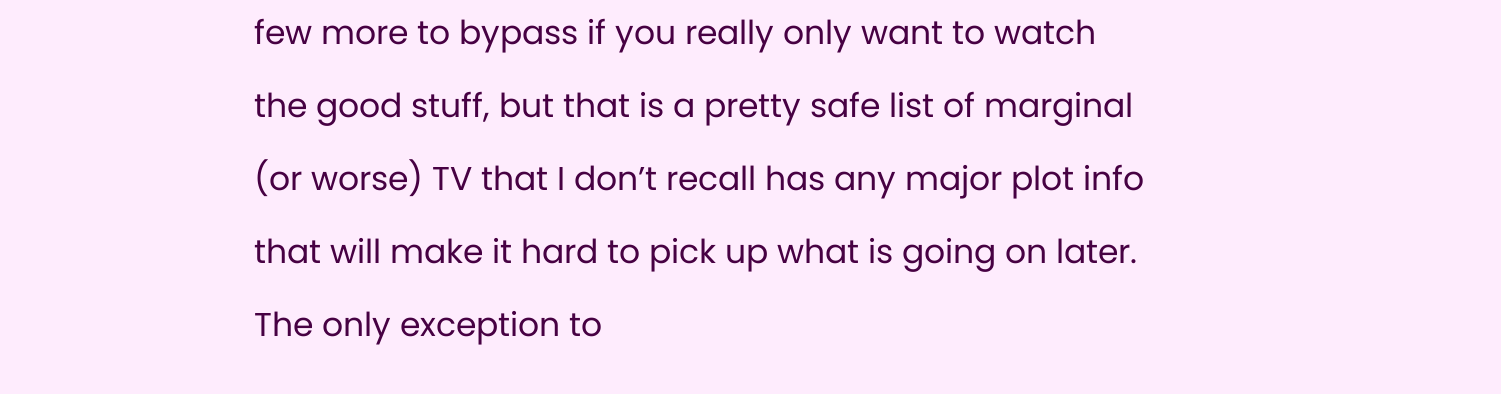few more to bypass if you really only want to watch the good stuff, but that is a pretty safe list of marginal (or worse) TV that I don’t recall has any major plot info that will make it hard to pick up what is going on later. The only exception to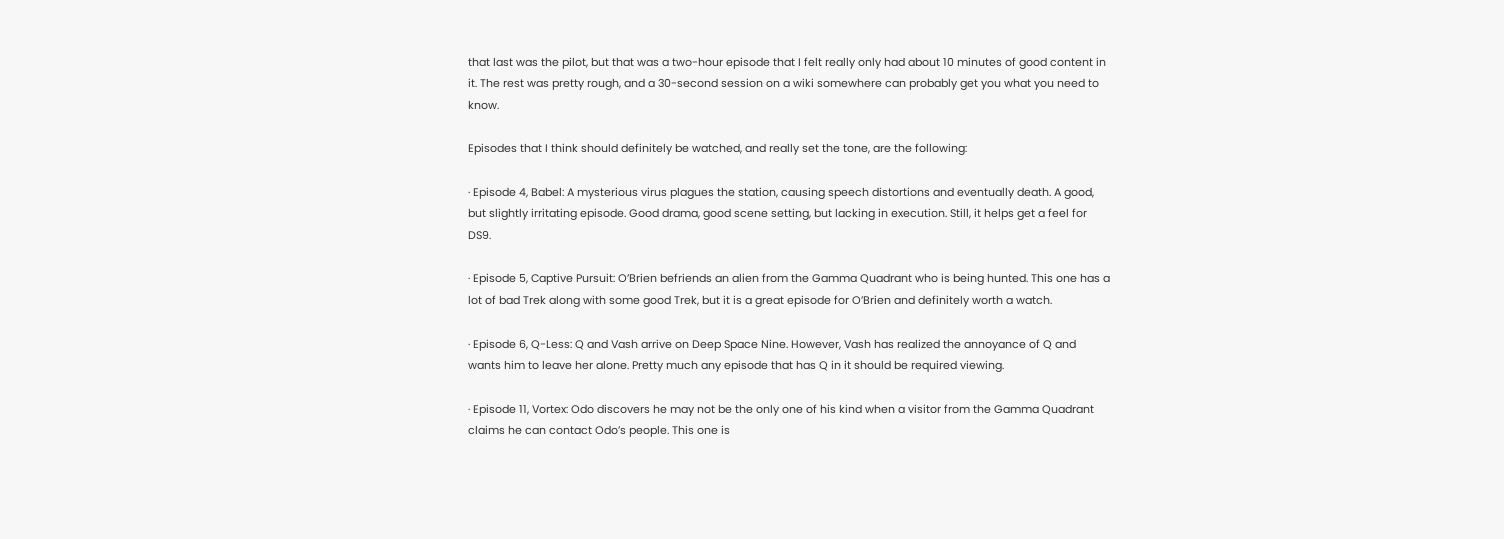that last was the pilot, but that was a two-hour episode that I felt really only had about 10 minutes of good content in it. The rest was pretty rough, and a 30-second session on a wiki somewhere can probably get you what you need to know.

Episodes that I think should definitely be watched, and really set the tone, are the following:

· Episode 4, Babel: A mysterious virus plagues the station, causing speech distortions and eventually death. A good, but slightly irritating episode. Good drama, good scene setting, but lacking in execution. Still, it helps get a feel for DS9.

· Episode 5, Captive Pursuit: O’Brien befriends an alien from the Gamma Quadrant who is being hunted. This one has a lot of bad Trek along with some good Trek, but it is a great episode for O’Brien and definitely worth a watch.

· Episode 6, Q-Less: Q and Vash arrive on Deep Space Nine. However, Vash has realized the annoyance of Q and wants him to leave her alone. Pretty much any episode that has Q in it should be required viewing.

· Episode 11, Vortex: Odo discovers he may not be the only one of his kind when a visitor from the Gamma Quadrant claims he can contact Odo’s people. This one is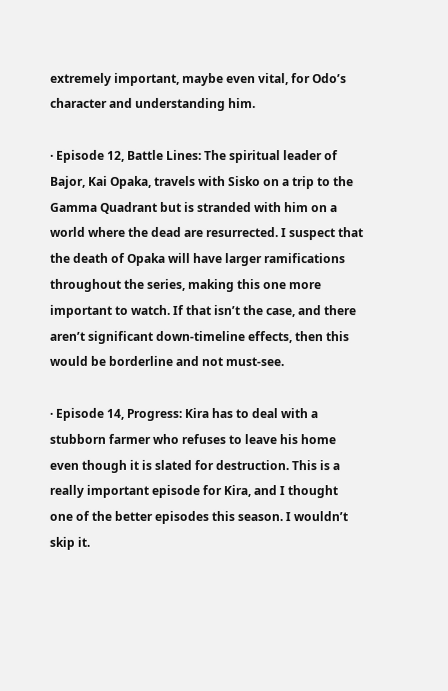extremely important, maybe even vital, for Odo’s character and understanding him.

· Episode 12, Battle Lines: The spiritual leader of Bajor, Kai Opaka, travels with Sisko on a trip to the Gamma Quadrant but is stranded with him on a world where the dead are resurrected. I suspect that the death of Opaka will have larger ramifications throughout the series, making this one more important to watch. If that isn’t the case, and there aren’t significant down-timeline effects, then this would be borderline and not must-see.

· Episode 14, Progress: Kira has to deal with a stubborn farmer who refuses to leave his home even though it is slated for destruction. This is a really important episode for Kira, and I thought one of the better episodes this season. I wouldn’t skip it.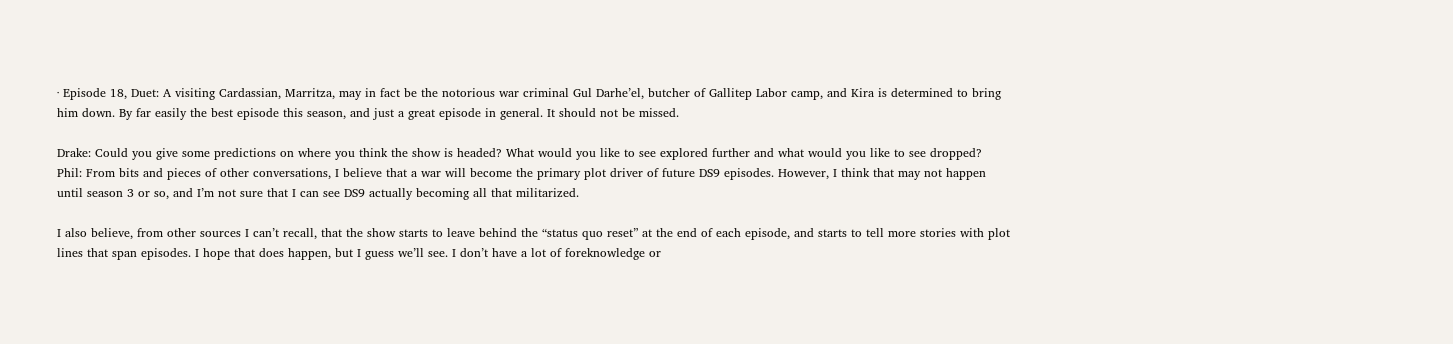· Episode 18, Duet: A visiting Cardassian, Marritza, may in fact be the notorious war criminal Gul Darhe’el, butcher of Gallitep Labor camp, and Kira is determined to bring him down. By far easily the best episode this season, and just a great episode in general. It should not be missed.

Drake: Could you give some predictions on where you think the show is headed? What would you like to see explored further and what would you like to see dropped?
Phil: From bits and pieces of other conversations, I believe that a war will become the primary plot driver of future DS9 episodes. However, I think that may not happen until season 3 or so, and I’m not sure that I can see DS9 actually becoming all that militarized.

I also believe, from other sources I can’t recall, that the show starts to leave behind the “status quo reset” at the end of each episode, and starts to tell more stories with plot lines that span episodes. I hope that does happen, but I guess we’ll see. I don’t have a lot of foreknowledge or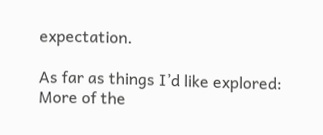expectation.

As far as things I’d like explored: More of the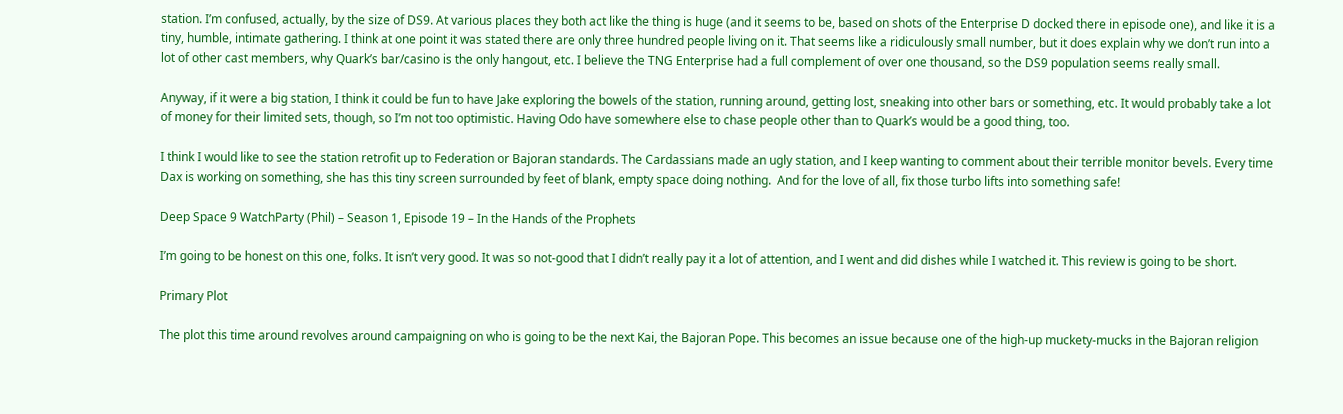station. I’m confused, actually, by the size of DS9. At various places they both act like the thing is huge (and it seems to be, based on shots of the Enterprise D docked there in episode one), and like it is a tiny, humble, intimate gathering. I think at one point it was stated there are only three hundred people living on it. That seems like a ridiculously small number, but it does explain why we don’t run into a lot of other cast members, why Quark’s bar/casino is the only hangout, etc. I believe the TNG Enterprise had a full complement of over one thousand, so the DS9 population seems really small.

Anyway, if it were a big station, I think it could be fun to have Jake exploring the bowels of the station, running around, getting lost, sneaking into other bars or something, etc. It would probably take a lot of money for their limited sets, though, so I’m not too optimistic. Having Odo have somewhere else to chase people other than to Quark’s would be a good thing, too.

I think I would like to see the station retrofit up to Federation or Bajoran standards. The Cardassians made an ugly station, and I keep wanting to comment about their terrible monitor bevels. Every time Dax is working on something, she has this tiny screen surrounded by feet of blank, empty space doing nothing.  And for the love of all, fix those turbo lifts into something safe!

Deep Space 9 WatchParty (Phil) – Season 1, Episode 19 – In the Hands of the Prophets

I’m going to be honest on this one, folks. It isn’t very good. It was so not-good that I didn’t really pay it a lot of attention, and I went and did dishes while I watched it. This review is going to be short.

Primary Plot

The plot this time around revolves around campaigning on who is going to be the next Kai, the Bajoran Pope. This becomes an issue because one of the high-up muckety-mucks in the Bajoran religion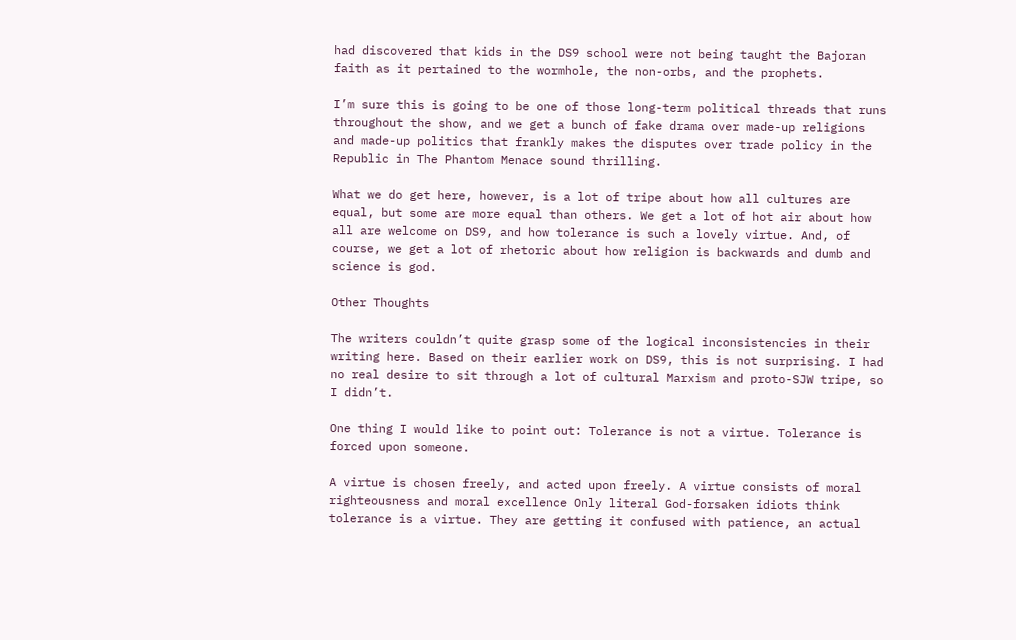had discovered that kids in the DS9 school were not being taught the Bajoran faith as it pertained to the wormhole, the non-orbs, and the prophets.

I’m sure this is going to be one of those long-term political threads that runs throughout the show, and we get a bunch of fake drama over made-up religions and made-up politics that frankly makes the disputes over trade policy in the Republic in The Phantom Menace sound thrilling.

What we do get here, however, is a lot of tripe about how all cultures are equal, but some are more equal than others. We get a lot of hot air about how all are welcome on DS9, and how tolerance is such a lovely virtue. And, of course, we get a lot of rhetoric about how religion is backwards and dumb and science is god.

Other Thoughts

The writers couldn’t quite grasp some of the logical inconsistencies in their writing here. Based on their earlier work on DS9, this is not surprising. I had no real desire to sit through a lot of cultural Marxism and proto-SJW tripe, so I didn’t.

One thing I would like to point out: Tolerance is not a virtue. Tolerance is forced upon someone.

A virtue is chosen freely, and acted upon freely. A virtue consists of moral righteousness and moral excellence Only literal God-forsaken idiots think tolerance is a virtue. They are getting it confused with patience, an actual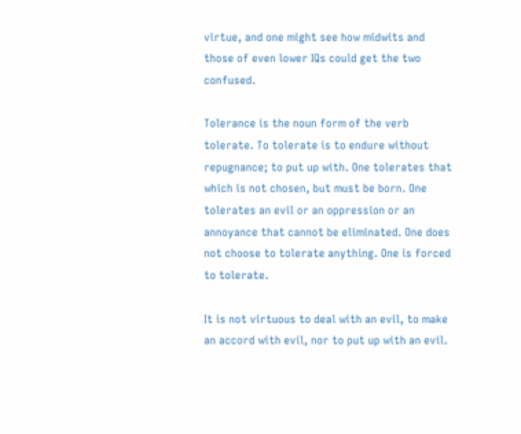virtue, and one might see how midwits and those of even lower IQs could get the two confused.

Tolerance is the noun form of the verb tolerate. To tolerate is to endure without repugnance; to put up with. One tolerates that which is not chosen, but must be born. One tolerates an evil or an oppression or an annoyance that cannot be eliminated. One does not choose to tolerate anything. One is forced to tolerate.

It is not virtuous to deal with an evil, to make an accord with evil, nor to put up with an evil.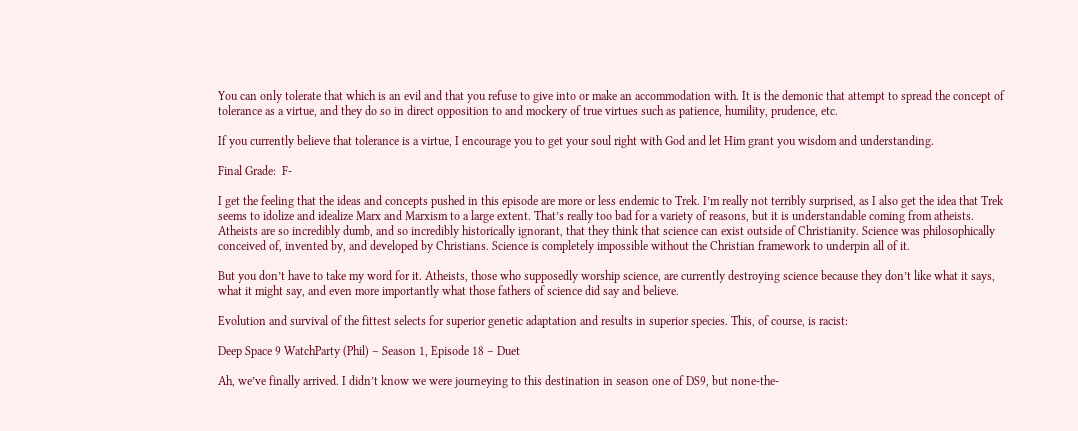You can only tolerate that which is an evil and that you refuse to give into or make an accommodation with. It is the demonic that attempt to spread the concept of tolerance as a virtue, and they do so in direct opposition to and mockery of true virtues such as patience, humility, prudence, etc.

If you currently believe that tolerance is a virtue, I encourage you to get your soul right with God and let Him grant you wisdom and understanding.

Final Grade:  F-

I get the feeling that the ideas and concepts pushed in this episode are more or less endemic to Trek. I’m really not terribly surprised, as I also get the idea that Trek seems to idolize and idealize Marx and Marxism to a large extent. That’s really too bad for a variety of reasons, but it is understandable coming from atheists. Atheists are so incredibly dumb, and so incredibly historically ignorant, that they think that science can exist outside of Christianity. Science was philosophically conceived of, invented by, and developed by Christians. Science is completely impossible without the Christian framework to underpin all of it.

But you don’t have to take my word for it. Atheists, those who supposedly worship science, are currently destroying science because they don’t like what it says, what it might say, and even more importantly what those fathers of science did say and believe.

Evolution and survival of the fittest selects for superior genetic adaptation and results in superior species. This, of course, is racist:

Deep Space 9 WatchParty (Phil) – Season 1, Episode 18 – Duet

Ah, we’ve finally arrived. I didn’t know we were journeying to this destination in season one of DS9, but none-the-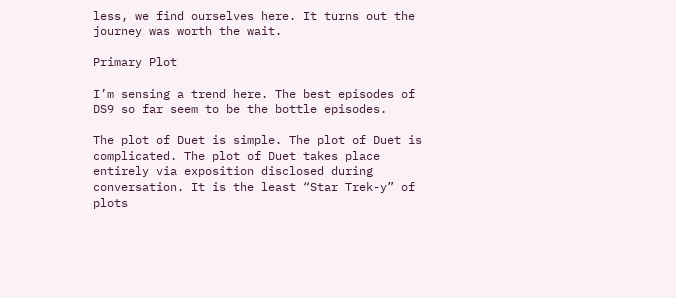less, we find ourselves here. It turns out the journey was worth the wait.

Primary Plot

I’m sensing a trend here. The best episodes of DS9 so far seem to be the bottle episodes.

The plot of Duet is simple. The plot of Duet is complicated. The plot of Duet takes place entirely via exposition disclosed during conversation. It is the least “Star Trek-y” of plots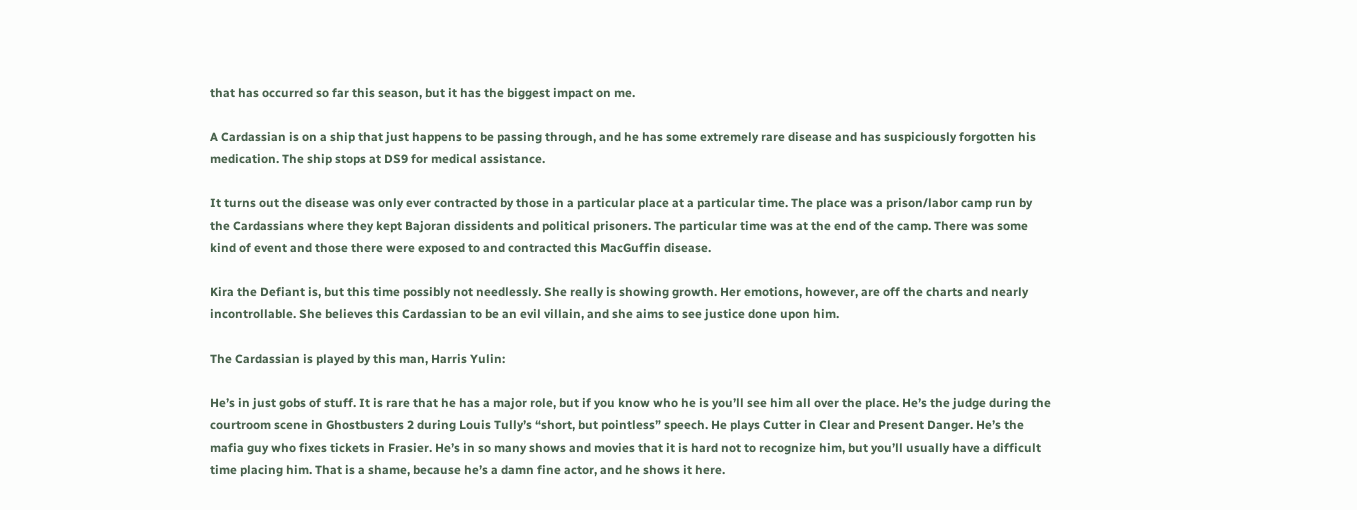that has occurred so far this season, but it has the biggest impact on me.

A Cardassian is on a ship that just happens to be passing through, and he has some extremely rare disease and has suspiciously forgotten his medication. The ship stops at DS9 for medical assistance.

It turns out the disease was only ever contracted by those in a particular place at a particular time. The place was a prison/labor camp run by the Cardassians where they kept Bajoran dissidents and political prisoners. The particular time was at the end of the camp. There was some kind of event and those there were exposed to and contracted this MacGuffin disease.

Kira the Defiant is, but this time possibly not needlessly. She really is showing growth. Her emotions, however, are off the charts and nearly incontrollable. She believes this Cardassian to be an evil villain, and she aims to see justice done upon him.

The Cardassian is played by this man, Harris Yulin:

He’s in just gobs of stuff. It is rare that he has a major role, but if you know who he is you’ll see him all over the place. He’s the judge during the courtroom scene in Ghostbusters 2 during Louis Tully’s “short, but pointless” speech. He plays Cutter in Clear and Present Danger. He’s the mafia guy who fixes tickets in Frasier. He’s in so many shows and movies that it is hard not to recognize him, but you’ll usually have a difficult time placing him. That is a shame, because he’s a damn fine actor, and he shows it here.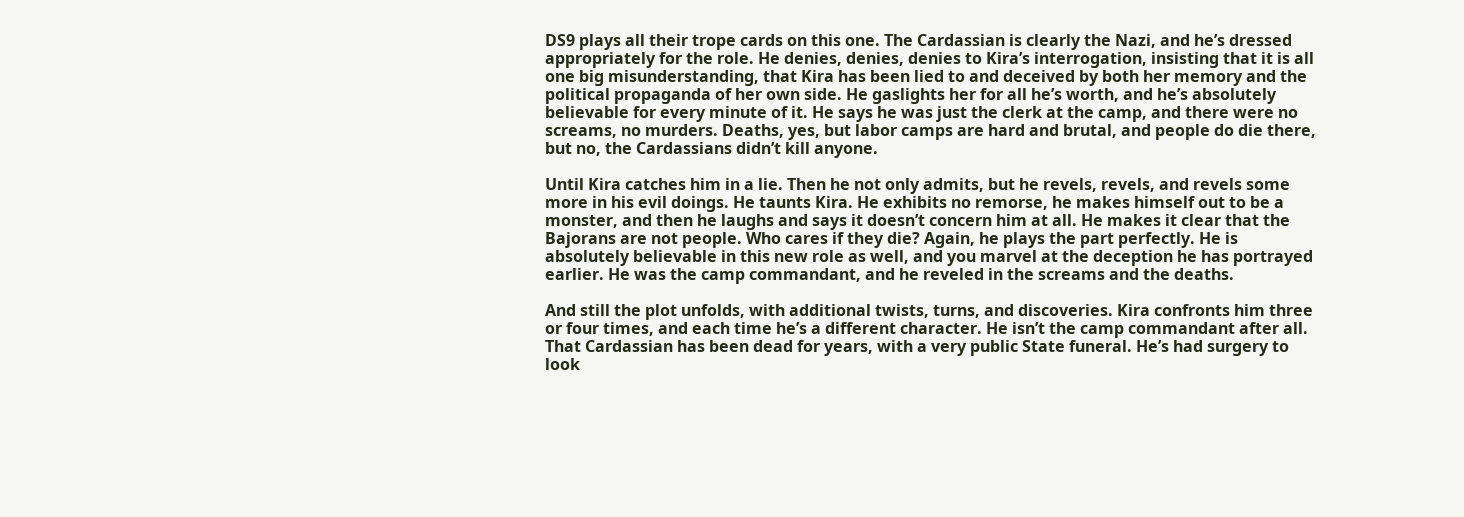DS9 plays all their trope cards on this one. The Cardassian is clearly the Nazi, and he’s dressed appropriately for the role. He denies, denies, denies to Kira’s interrogation, insisting that it is all one big misunderstanding, that Kira has been lied to and deceived by both her memory and the political propaganda of her own side. He gaslights her for all he’s worth, and he’s absolutely believable for every minute of it. He says he was just the clerk at the camp, and there were no screams, no murders. Deaths, yes, but labor camps are hard and brutal, and people do die there, but no, the Cardassians didn’t kill anyone.

Until Kira catches him in a lie. Then he not only admits, but he revels, revels, and revels some more in his evil doings. He taunts Kira. He exhibits no remorse, he makes himself out to be a monster, and then he laughs and says it doesn’t concern him at all. He makes it clear that the Bajorans are not people. Who cares if they die? Again, he plays the part perfectly. He is absolutely believable in this new role as well, and you marvel at the deception he has portrayed earlier. He was the camp commandant, and he reveled in the screams and the deaths.

And still the plot unfolds, with additional twists, turns, and discoveries. Kira confronts him three or four times, and each time he’s a different character. He isn’t the camp commandant after all. That Cardassian has been dead for years, with a very public State funeral. He’s had surgery to look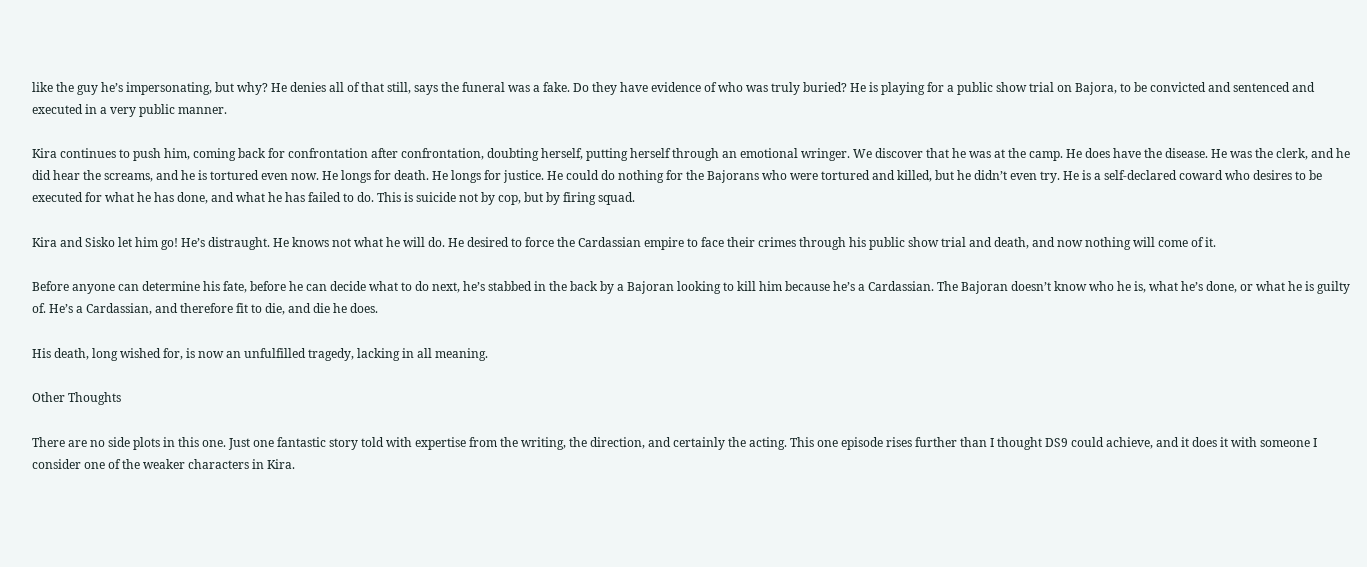like the guy he’s impersonating, but why? He denies all of that still, says the funeral was a fake. Do they have evidence of who was truly buried? He is playing for a public show trial on Bajora, to be convicted and sentenced and executed in a very public manner.

Kira continues to push him, coming back for confrontation after confrontation, doubting herself, putting herself through an emotional wringer. We discover that he was at the camp. He does have the disease. He was the clerk, and he did hear the screams, and he is tortured even now. He longs for death. He longs for justice. He could do nothing for the Bajorans who were tortured and killed, but he didn’t even try. He is a self-declared coward who desires to be executed for what he has done, and what he has failed to do. This is suicide not by cop, but by firing squad.

Kira and Sisko let him go! He’s distraught. He knows not what he will do. He desired to force the Cardassian empire to face their crimes through his public show trial and death, and now nothing will come of it.

Before anyone can determine his fate, before he can decide what to do next, he’s stabbed in the back by a Bajoran looking to kill him because he’s a Cardassian. The Bajoran doesn’t know who he is, what he’s done, or what he is guilty of. He’s a Cardassian, and therefore fit to die, and die he does.

His death, long wished for, is now an unfulfilled tragedy, lacking in all meaning.

Other Thoughts

There are no side plots in this one. Just one fantastic story told with expertise from the writing, the direction, and certainly the acting. This one episode rises further than I thought DS9 could achieve, and it does it with someone I consider one of the weaker characters in Kira.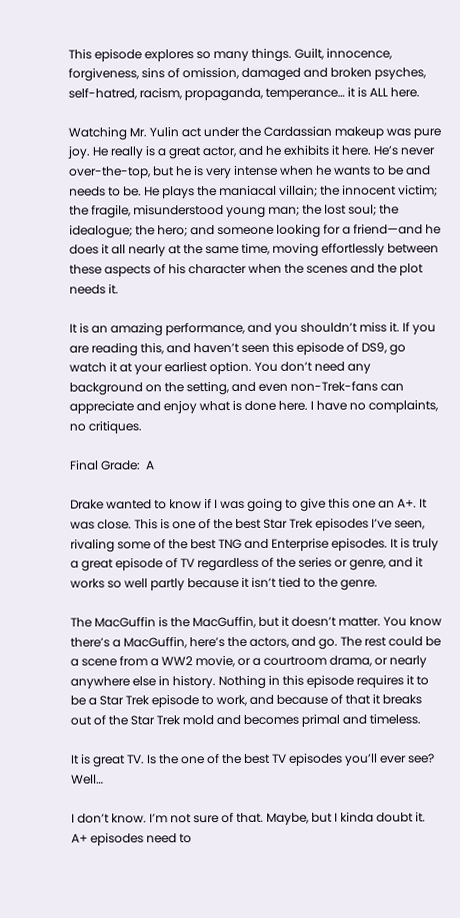This episode explores so many things. Guilt, innocence, forgiveness, sins of omission, damaged and broken psyches, self-hatred, racism, propaganda, temperance… it is ALL here.

Watching Mr. Yulin act under the Cardassian makeup was pure joy. He really is a great actor, and he exhibits it here. He’s never over-the-top, but he is very intense when he wants to be and needs to be. He plays the maniacal villain; the innocent victim; the fragile, misunderstood young man; the lost soul; the idealogue; the hero; and someone looking for a friend—and he does it all nearly at the same time, moving effortlessly between these aspects of his character when the scenes and the plot needs it.

It is an amazing performance, and you shouldn’t miss it. If you are reading this, and haven’t seen this episode of DS9, go watch it at your earliest option. You don’t need any background on the setting, and even non-Trek-fans can appreciate and enjoy what is done here. I have no complaints, no critiques.

Final Grade:  A

Drake wanted to know if I was going to give this one an A+. It was close. This is one of the best Star Trek episodes I’ve seen, rivaling some of the best TNG and Enterprise episodes. It is truly a great episode of TV regardless of the series or genre, and it works so well partly because it isn’t tied to the genre.

The MacGuffin is the MacGuffin, but it doesn’t matter. You know there’s a MacGuffin, here’s the actors, and go. The rest could be a scene from a WW2 movie, or a courtroom drama, or nearly anywhere else in history. Nothing in this episode requires it to be a Star Trek episode to work, and because of that it breaks out of the Star Trek mold and becomes primal and timeless.

It is great TV. Is the one of the best TV episodes you’ll ever see?  Well…

I don’t know. I’m not sure of that. Maybe, but I kinda doubt it. A+ episodes need to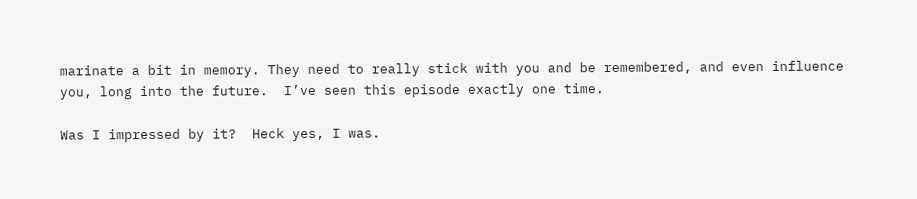marinate a bit in memory. They need to really stick with you and be remembered, and even influence you, long into the future.  I’ve seen this episode exactly one time.

Was I impressed by it?  Heck yes, I was.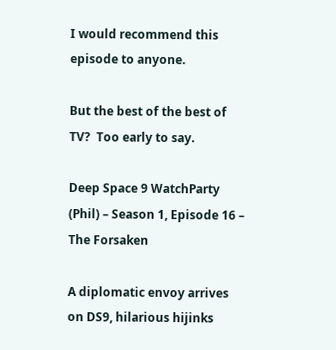I would recommend this episode to anyone.

But the best of the best of TV?  Too early to say.

Deep Space 9 WatchParty (Phil) – Season 1, Episode 16 – The Forsaken

A diplomatic envoy arrives on DS9, hilarious hijinks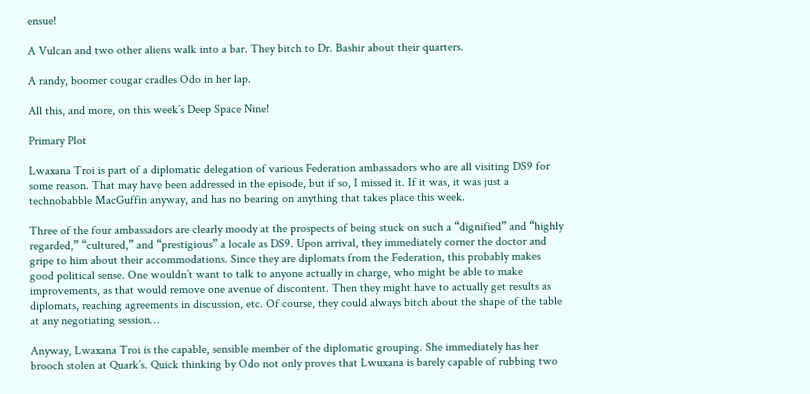ensue!

A Vulcan and two other aliens walk into a bar. They bitch to Dr. Bashir about their quarters.

A randy, boomer cougar cradles Odo in her lap.

All this, and more, on this week’s Deep Space Nine!

Primary Plot

Lwaxana Troi is part of a diplomatic delegation of various Federation ambassadors who are all visiting DS9 for some reason. That may have been addressed in the episode, but if so, I missed it. If it was, it was just a technobabble MacGuffin anyway, and has no bearing on anything that takes place this week.

Three of the four ambassadors are clearly moody at the prospects of being stuck on such a “dignified” and “highly regarded,” “cultured,” and “prestigious” a locale as DS9. Upon arrival, they immediately corner the doctor and gripe to him about their accommodations. Since they are diplomats from the Federation, this probably makes good political sense. One wouldn’t want to talk to anyone actually in charge, who might be able to make improvements, as that would remove one avenue of discontent. Then they might have to actually get results as diplomats, reaching agreements in discussion, etc. Of course, they could always bitch about the shape of the table at any negotiating session…

Anyway, Lwaxana Troi is the capable, sensible member of the diplomatic grouping. She immediately has her brooch stolen at Quark’s. Quick thinking by Odo not only proves that Lwuxana is barely capable of rubbing two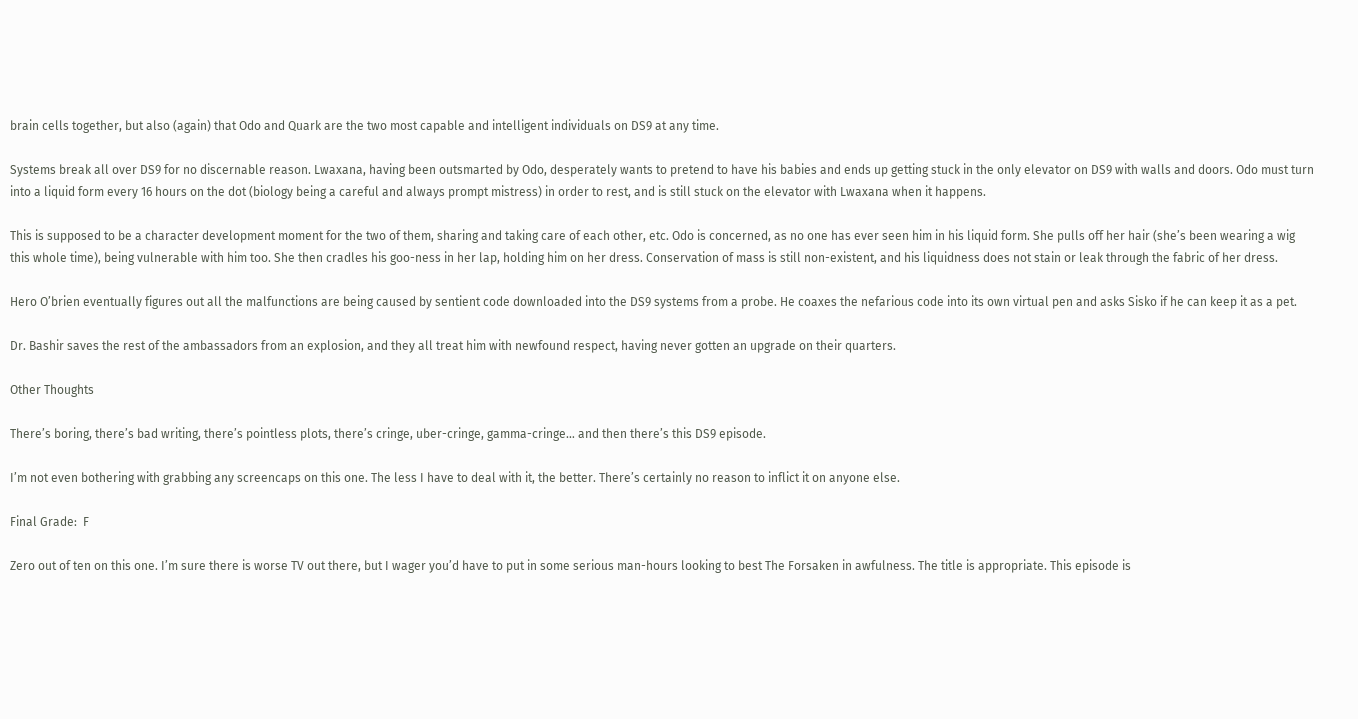brain cells together, but also (again) that Odo and Quark are the two most capable and intelligent individuals on DS9 at any time.

Systems break all over DS9 for no discernable reason. Lwaxana, having been outsmarted by Odo, desperately wants to pretend to have his babies and ends up getting stuck in the only elevator on DS9 with walls and doors. Odo must turn into a liquid form every 16 hours on the dot (biology being a careful and always prompt mistress) in order to rest, and is still stuck on the elevator with Lwaxana when it happens.

This is supposed to be a character development moment for the two of them, sharing and taking care of each other, etc. Odo is concerned, as no one has ever seen him in his liquid form. She pulls off her hair (she’s been wearing a wig this whole time), being vulnerable with him too. She then cradles his goo-ness in her lap, holding him on her dress. Conservation of mass is still non-existent, and his liquidness does not stain or leak through the fabric of her dress.

Hero O’brien eventually figures out all the malfunctions are being caused by sentient code downloaded into the DS9 systems from a probe. He coaxes the nefarious code into its own virtual pen and asks Sisko if he can keep it as a pet.

Dr. Bashir saves the rest of the ambassadors from an explosion, and they all treat him with newfound respect, having never gotten an upgrade on their quarters.

Other Thoughts

There’s boring, there’s bad writing, there’s pointless plots, there’s cringe, uber-cringe, gamma-cringe… and then there’s this DS9 episode.

I’m not even bothering with grabbing any screencaps on this one. The less I have to deal with it, the better. There’s certainly no reason to inflict it on anyone else.

Final Grade:  F

Zero out of ten on this one. I’m sure there is worse TV out there, but I wager you’d have to put in some serious man-hours looking to best The Forsaken in awfulness. The title is appropriate. This episode is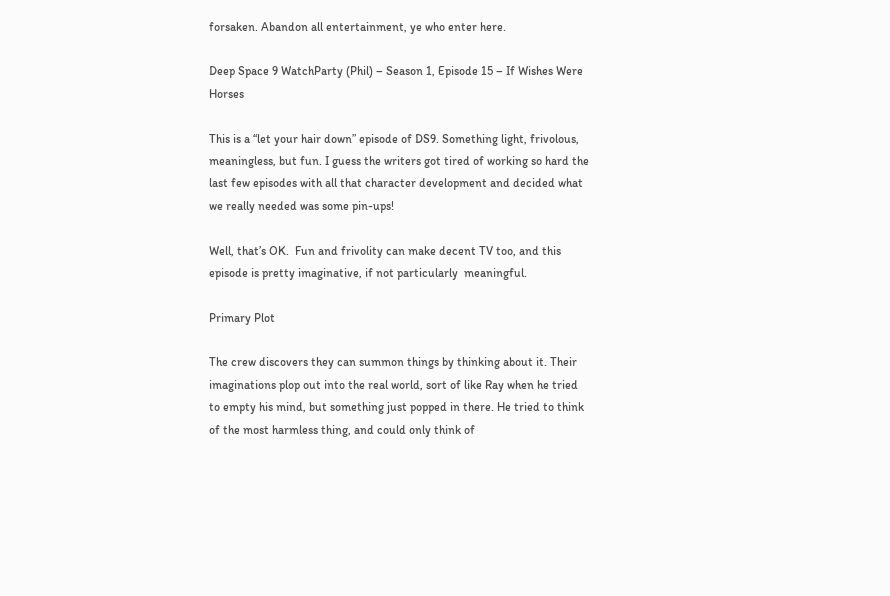forsaken. Abandon all entertainment, ye who enter here.

Deep Space 9 WatchParty (Phil) – Season 1, Episode 15 – If Wishes Were Horses

This is a “let your hair down” episode of DS9. Something light, frivolous, meaningless, but fun. I guess the writers got tired of working so hard the last few episodes with all that character development and decided what we really needed was some pin-ups!

Well, that’s OK.  Fun and frivolity can make decent TV too, and this episode is pretty imaginative, if not particularly  meaningful.

Primary Plot

The crew discovers they can summon things by thinking about it. Their imaginations plop out into the real world, sort of like Ray when he tried to empty his mind, but something just popped in there. He tried to think of the most harmless thing, and could only think of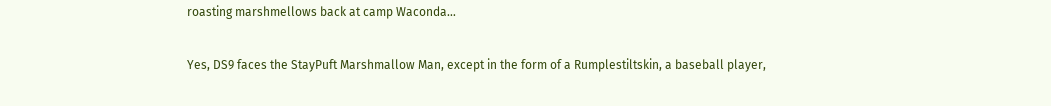roasting marshmellows back at camp Waconda…

Yes, DS9 faces the StayPuft Marshmallow Man, except in the form of a Rumplestiltskin, a baseball player,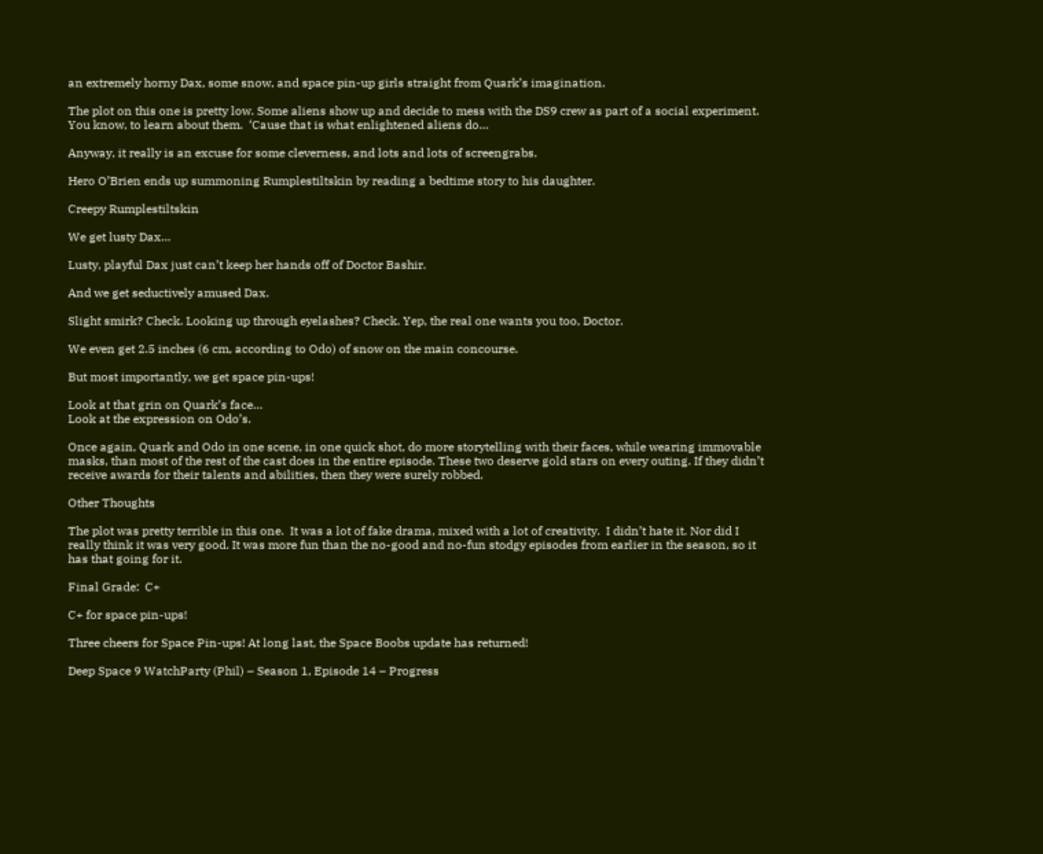an extremely horny Dax, some snow, and space pin-up girls straight from Quark’s imagination.

The plot on this one is pretty low. Some aliens show up and decide to mess with the DS9 crew as part of a social experiment.  You know, to learn about them.  ‘Cause that is what enlightened aliens do…

Anyway, it really is an excuse for some cleverness, and lots and lots of screengrabs.

Hero O’Brien ends up summoning Rumplestiltskin by reading a bedtime story to his daughter.

Creepy Rumplestiltskin

We get lusty Dax…

Lusty, playful Dax just can’t keep her hands off of Doctor Bashir.

And we get seductively amused Dax.

Slight smirk? Check. Looking up through eyelashes? Check. Yep, the real one wants you too, Doctor.

We even get 2.5 inches (6 cm, according to Odo) of snow on the main concourse.

But most importantly, we get space pin-ups!

Look at that grin on Quark’s face…
Look at the expression on Odo’s.

Once again, Quark and Odo in one scene, in one quick shot, do more storytelling with their faces, while wearing immovable masks, than most of the rest of the cast does in the entire episode. These two deserve gold stars on every outing. If they didn’t receive awards for their talents and abilities, then they were surely robbed.

Other Thoughts

The plot was pretty terrible in this one.  It was a lot of fake drama, mixed with a lot of creativity.  I didn’t hate it. Nor did I really think it was very good. It was more fun than the no-good and no-fun stodgy episodes from earlier in the season, so it has that going for it.

Final Grade:  C+

C+ for space pin-ups!

Three cheers for Space Pin-ups! At long last, the Space Boobs update has returned!

Deep Space 9 WatchParty (Phil) – Season 1, Episode 14 – Progress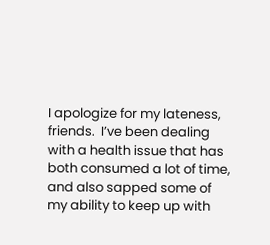I apologize for my lateness, friends.  I’ve been dealing with a health issue that has both consumed a lot of time, and also sapped some of my ability to keep up with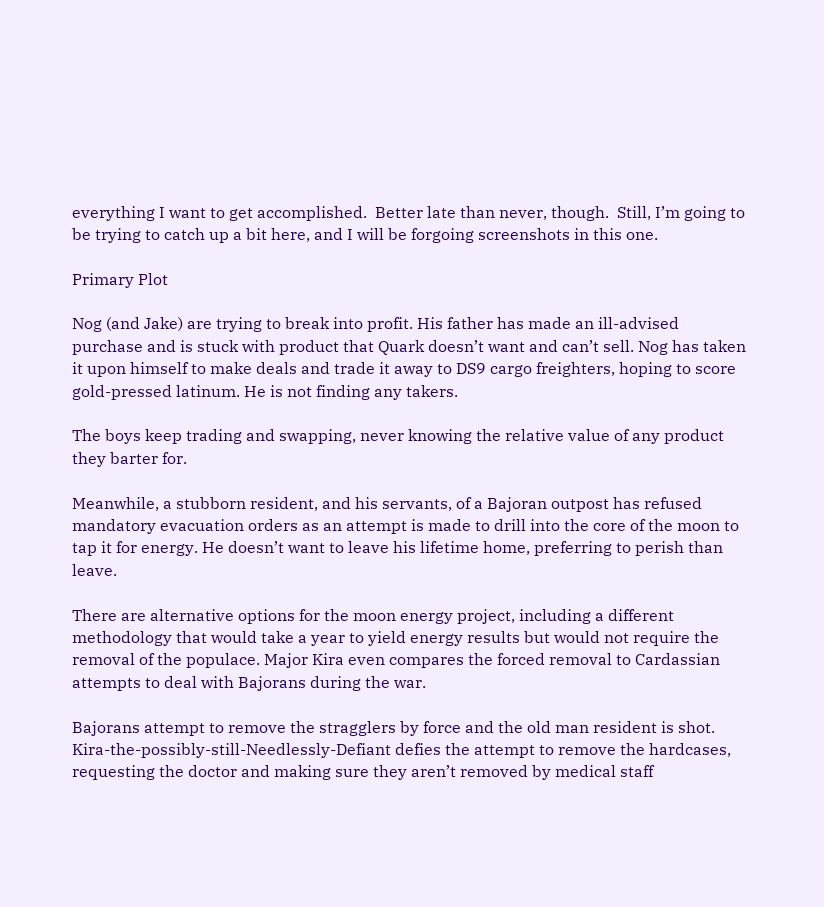everything I want to get accomplished.  Better late than never, though.  Still, I’m going to be trying to catch up a bit here, and I will be forgoing screenshots in this one.

Primary Plot

Nog (and Jake) are trying to break into profit. His father has made an ill-advised purchase and is stuck with product that Quark doesn’t want and can’t sell. Nog has taken it upon himself to make deals and trade it away to DS9 cargo freighters, hoping to score gold-pressed latinum. He is not finding any takers.

The boys keep trading and swapping, never knowing the relative value of any product they barter for.

Meanwhile, a stubborn resident, and his servants, of a Bajoran outpost has refused mandatory evacuation orders as an attempt is made to drill into the core of the moon to tap it for energy. He doesn’t want to leave his lifetime home, preferring to perish than leave.

There are alternative options for the moon energy project, including a different methodology that would take a year to yield energy results but would not require the removal of the populace. Major Kira even compares the forced removal to Cardassian attempts to deal with Bajorans during the war.

Bajorans attempt to remove the stragglers by force and the old man resident is shot. Kira-the-possibly-still-Needlessly-Defiant defies the attempt to remove the hardcases, requesting the doctor and making sure they aren’t removed by medical staff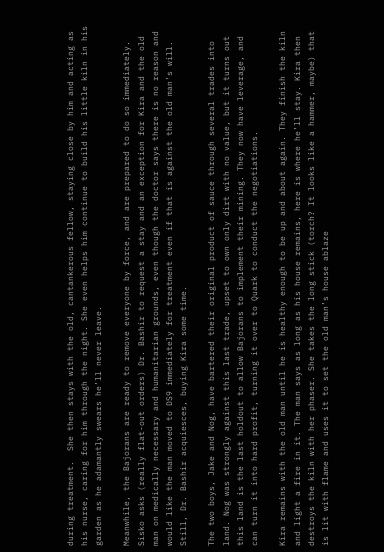during treatment.  She then stays with the old, cantankerous fellow, staying close by him and acting as his nurse, caring for him through the night. She even helps him continue to build his little kiln in his garden as he adamantly swears he’ll never leave.

Meanwhile, the Bajorans are ready to remove everyone by force, and are prepared to do so immediately. Sisko asks (really flat-out orders) Dr. Bashir to request a stay and an exception for Kira and the old man on medically necessary and humanitarian grounds, even though the doctor says there is no reason and would like the man moved to DS9 immediately for treatment even if that is against the old man’s will.  Still, Dr. Bashir acquiesces, buying Kira some time.

The two boys, Jake and Nog, have bartered their original product of sauce through several trades into land. Nog was strongly against this last trade, upset to own only dirt with no value, but it turns out this land is the last holdout to allow Bajorans to implement their mining. They now have leverage, and can turn it into hard profit, turning it over to Quark to conduct the negotiations.

Kira remains with the old man until he is healthy enough to be up and about again. They finish the kiln and light a fire in it. The man says as long as his house remains, here is where he’ll stay. Kira then destroys the kiln with her phaser. She takes the long stick (torch? It looks like a hammer, maybe) that is lit with flame and uses it to set the old man’s house ablaze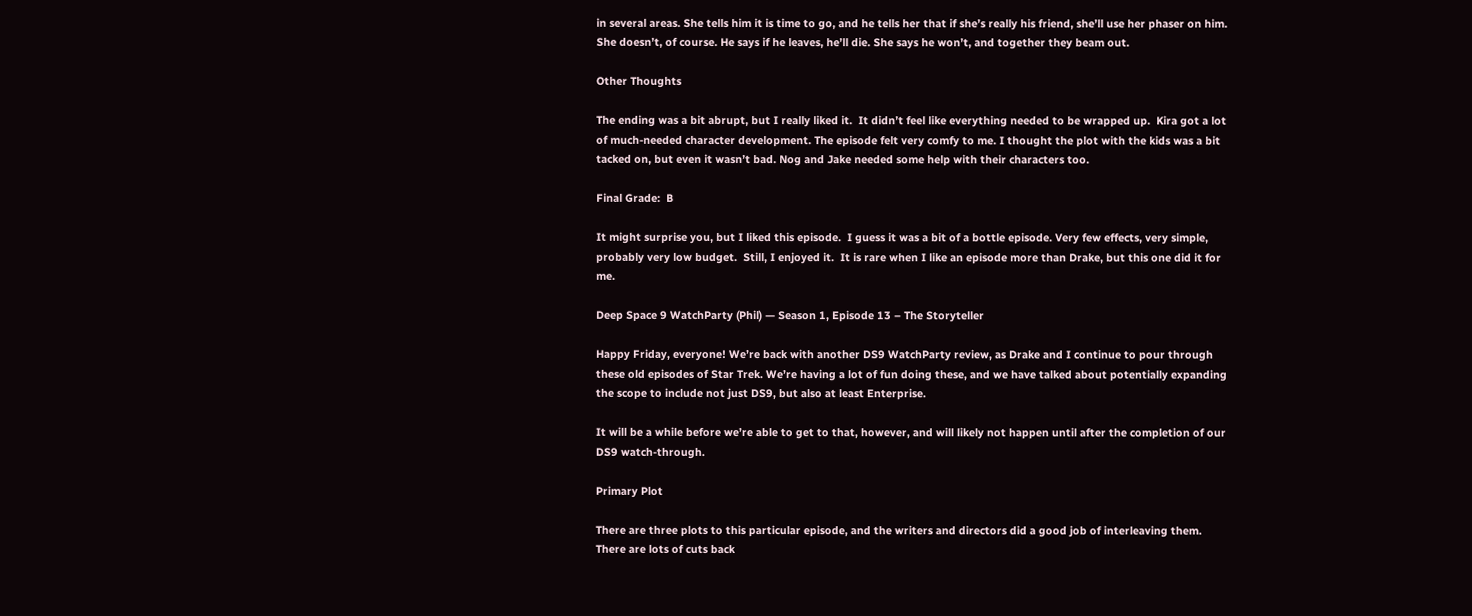in several areas. She tells him it is time to go, and he tells her that if she’s really his friend, she’ll use her phaser on him. She doesn’t, of course. He says if he leaves, he’ll die. She says he won’t, and together they beam out.

Other Thoughts

The ending was a bit abrupt, but I really liked it.  It didn’t feel like everything needed to be wrapped up.  Kira got a lot of much-needed character development. The episode felt very comfy to me. I thought the plot with the kids was a bit tacked on, but even it wasn’t bad. Nog and Jake needed some help with their characters too.

Final Grade:  B

It might surprise you, but I liked this episode.  I guess it was a bit of a bottle episode. Very few effects, very simple, probably very low budget.  Still, I enjoyed it.  It is rare when I like an episode more than Drake, but this one did it for me.

Deep Space 9 WatchParty (Phil) — Season 1, Episode 13 – The Storyteller

Happy Friday, everyone! We’re back with another DS9 WatchParty review, as Drake and I continue to pour through these old episodes of Star Trek. We’re having a lot of fun doing these, and we have talked about potentially expanding the scope to include not just DS9, but also at least Enterprise.

It will be a while before we’re able to get to that, however, and will likely not happen until after the completion of our DS9 watch-through.

Primary Plot

There are three plots to this particular episode, and the writers and directors did a good job of interleaving them. There are lots of cuts back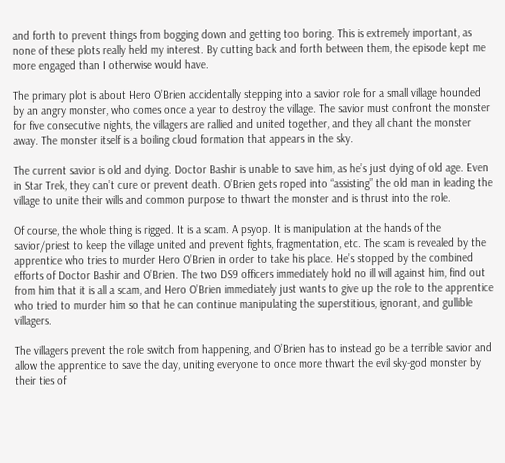and forth to prevent things from bogging down and getting too boring. This is extremely important, as none of these plots really held my interest. By cutting back and forth between them, the episode kept me more engaged than I otherwise would have.

The primary plot is about Hero O’Brien accidentally stepping into a savior role for a small village hounded by an angry monster, who comes once a year to destroy the village. The savior must confront the monster for five consecutive nights, the villagers are rallied and united together, and they all chant the monster away. The monster itself is a boiling cloud formation that appears in the sky.

The current savior is old and dying. Doctor Bashir is unable to save him, as he’s just dying of old age. Even in Star Trek, they can’t cure or prevent death. O’Brien gets roped into “assisting” the old man in leading the village to unite their wills and common purpose to thwart the monster and is thrust into the role.

Of course, the whole thing is rigged. It is a scam. A psyop. It is manipulation at the hands of the savior/priest to keep the village united and prevent fights, fragmentation, etc. The scam is revealed by the apprentice who tries to murder Hero O’Brien in order to take his place. He’s stopped by the combined efforts of Doctor Bashir and O’Brien. The two DS9 officers immediately hold no ill will against him, find out from him that it is all a scam, and Hero O’Brien immediately just wants to give up the role to the apprentice who tried to murder him so that he can continue manipulating the superstitious, ignorant, and gullible villagers.

The villagers prevent the role switch from happening, and O’Brien has to instead go be a terrible savior and allow the apprentice to save the day, uniting everyone to once more thwart the evil sky-god monster by their ties of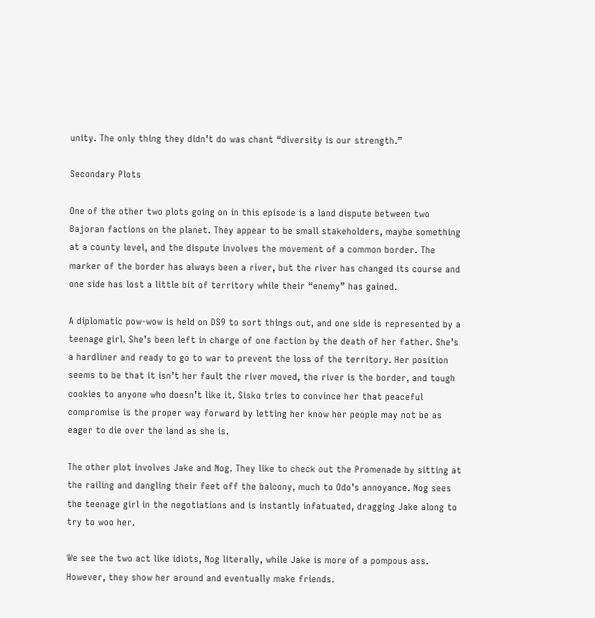unity. The only thing they didn’t do was chant “diversity is our strength.”

Secondary Plots

One of the other two plots going on in this episode is a land dispute between two Bajoran factions on the planet. They appear to be small stakeholders, maybe something at a county level, and the dispute involves the movement of a common border. The marker of the border has always been a river, but the river has changed its course and one side has lost a little bit of territory while their “enemy” has gained.

A diplomatic pow-wow is held on DS9 to sort things out, and one side is represented by a teenage girl. She’s been left in charge of one faction by the death of her father. She’s a hardliner and ready to go to war to prevent the loss of the territory. Her position seems to be that it isn’t her fault the river moved, the river is the border, and tough cookies to anyone who doesn’t like it. Sisko tries to convince her that peaceful compromise is the proper way forward by letting her know her people may not be as eager to die over the land as she is.

The other plot involves Jake and Nog. They like to check out the Promenade by sitting at the railing and dangling their feet off the balcony, much to Odo’s annoyance. Nog sees the teenage girl in the negotiations and is instantly infatuated, dragging Jake along to try to woo her.

We see the two act like idiots, Nog literally, while Jake is more of a pompous ass. However, they show her around and eventually make friends.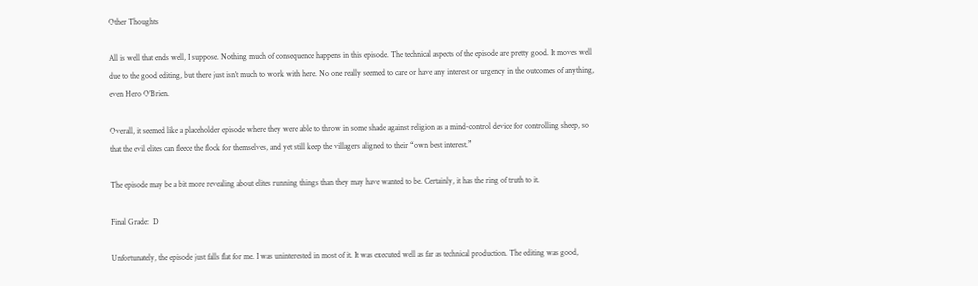Other Thoughts

All is well that ends well, I suppose. Nothing much of consequence happens in this episode. The technical aspects of the episode are pretty good. It moves well due to the good editing, but there just isn’t much to work with here. No one really seemed to care or have any interest or urgency in the outcomes of anything, even Hero O’Brien.

Overall, it seemed like a placeholder episode where they were able to throw in some shade against religion as a mind-control device for controlling sheep, so that the evil elites can fleece the flock for themselves, and yet still keep the villagers aligned to their “own best interest.”

The episode may be a bit more revealing about elites running things than they may have wanted to be. Certainly, it has the ring of truth to it.

Final Grade:  D

Unfortunately, the episode just falls flat for me. I was uninterested in most of it. It was executed well as far as technical production. The editing was good,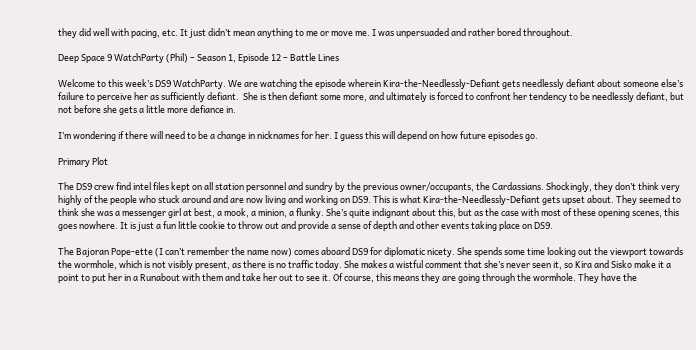they did well with pacing, etc. It just didn’t mean anything to me or move me. I was unpersuaded and rather bored throughout.

Deep Space 9 WatchParty (Phil) – Season 1, Episode 12 – Battle Lines

Welcome to this week’s DS9 WatchParty. We are watching the episode wherein Kira-the-Needlessly-Defiant gets needlessly defiant about someone else’s failure to perceive her as sufficiently defiant.  She is then defiant some more, and ultimately is forced to confront her tendency to be needlessly defiant, but not before she gets a little more defiance in.

I’m wondering if there will need to be a change in nicknames for her. I guess this will depend on how future episodes go.

Primary Plot

The DS9 crew find intel files kept on all station personnel and sundry by the previous owner/occupants, the Cardassians. Shockingly, they don’t think very highly of the people who stuck around and are now living and working on DS9. This is what Kira-the-Needlessly-Defiant gets upset about. They seemed to think she was a messenger girl at best, a mook, a minion, a flunky. She’s quite indignant about this, but as the case with most of these opening scenes, this goes nowhere. It is just a fun little cookie to throw out and provide a sense of depth and other events taking place on DS9.

The Bajoran Pope-ette (I can’t remember the name now) comes aboard DS9 for diplomatic nicety. She spends some time looking out the viewport towards the wormhole, which is not visibly present, as there is no traffic today. She makes a wistful comment that she’s never seen it, so Kira and Sisko make it a point to put her in a Runabout with them and take her out to see it. Of course, this means they are going through the wormhole. They have the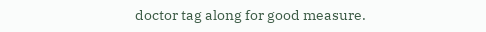doctor tag along for good measure.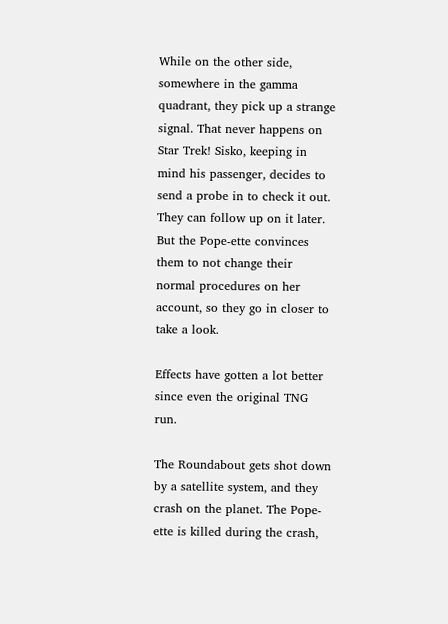While on the other side, somewhere in the gamma quadrant, they pick up a strange signal. That never happens on Star Trek! Sisko, keeping in mind his passenger, decides to send a probe in to check it out. They can follow up on it later. But the Pope-ette convinces them to not change their normal procedures on her account, so they go in closer to take a look.

Effects have gotten a lot better since even the original TNG run.

The Roundabout gets shot down by a satellite system, and they crash on the planet. The Pope-ette is killed during the crash,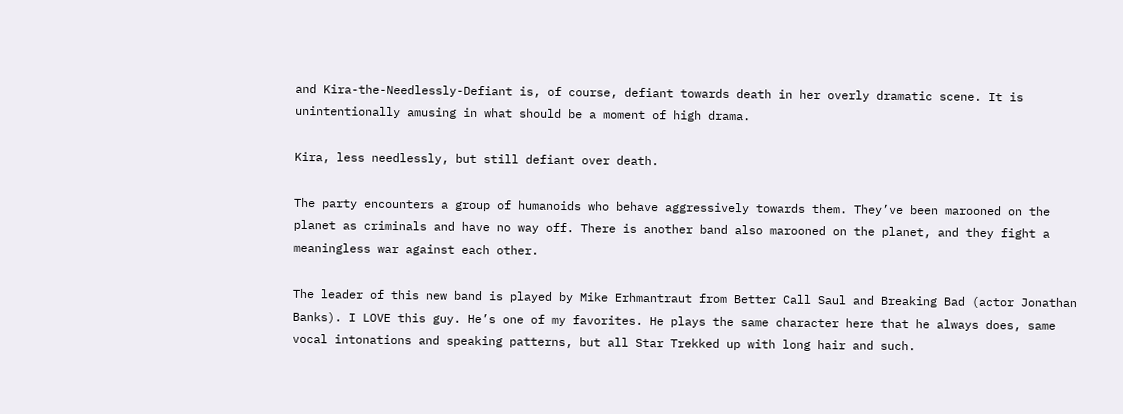and Kira-the-Needlessly-Defiant is, of course, defiant towards death in her overly dramatic scene. It is unintentionally amusing in what should be a moment of high drama.

Kira, less needlessly, but still defiant over death.

The party encounters a group of humanoids who behave aggressively towards them. They’ve been marooned on the planet as criminals and have no way off. There is another band also marooned on the planet, and they fight a meaningless war against each other.

The leader of this new band is played by Mike Erhmantraut from Better Call Saul and Breaking Bad (actor Jonathan Banks). I LOVE this guy. He’s one of my favorites. He plays the same character here that he always does, same vocal intonations and speaking patterns, but all Star Trekked up with long hair and such.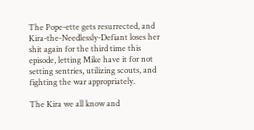The Pope-ette gets resurrected, and Kira-the-Needlessly-Defiant loses her shit again for the third time this episode, letting Mike have it for not setting sentries, utilizing scouts, and fighting the war appropriately.

The Kira we all know and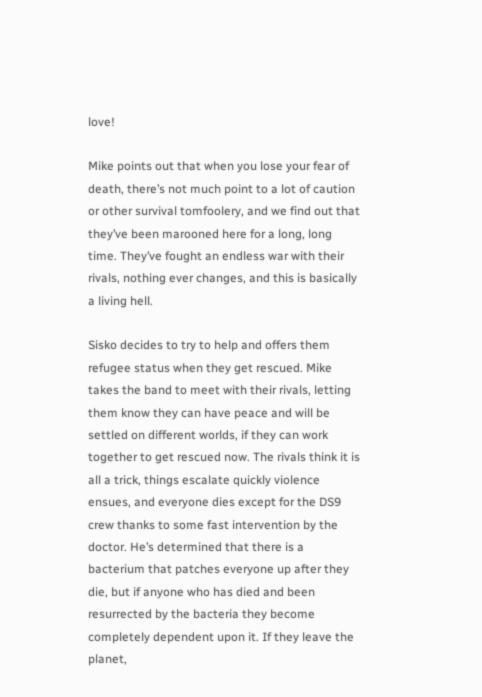love!

Mike points out that when you lose your fear of death, there’s not much point to a lot of caution or other survival tomfoolery, and we find out that they’ve been marooned here for a long, long time. They’ve fought an endless war with their rivals, nothing ever changes, and this is basically a living hell.

Sisko decides to try to help and offers them refugee status when they get rescued. Mike takes the band to meet with their rivals, letting them know they can have peace and will be settled on different worlds, if they can work together to get rescued now. The rivals think it is all a trick, things escalate quickly violence ensues, and everyone dies except for the DS9 crew thanks to some fast intervention by the doctor. He’s determined that there is a bacterium that patches everyone up after they die, but if anyone who has died and been resurrected by the bacteria they become completely dependent upon it. If they leave the planet,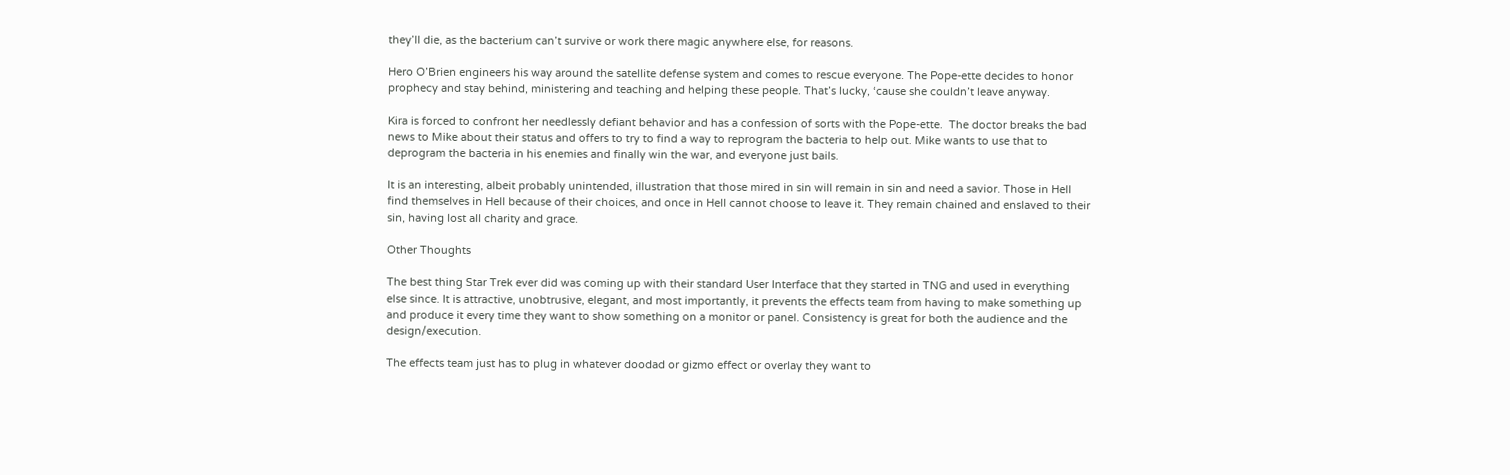they’ll die, as the bacterium can’t survive or work there magic anywhere else, for reasons.

Hero O’Brien engineers his way around the satellite defense system and comes to rescue everyone. The Pope-ette decides to honor prophecy and stay behind, ministering and teaching and helping these people. That’s lucky, ‘cause she couldn’t leave anyway.

Kira is forced to confront her needlessly defiant behavior and has a confession of sorts with the Pope-ette.  The doctor breaks the bad news to Mike about their status and offers to try to find a way to reprogram the bacteria to help out. Mike wants to use that to deprogram the bacteria in his enemies and finally win the war, and everyone just bails.

It is an interesting, albeit probably unintended, illustration that those mired in sin will remain in sin and need a savior. Those in Hell find themselves in Hell because of their choices, and once in Hell cannot choose to leave it. They remain chained and enslaved to their sin, having lost all charity and grace.

Other Thoughts

The best thing Star Trek ever did was coming up with their standard User Interface that they started in TNG and used in everything else since. It is attractive, unobtrusive, elegant, and most importantly, it prevents the effects team from having to make something up and produce it every time they want to show something on a monitor or panel. Consistency is great for both the audience and the design/execution.

The effects team just has to plug in whatever doodad or gizmo effect or overlay they want to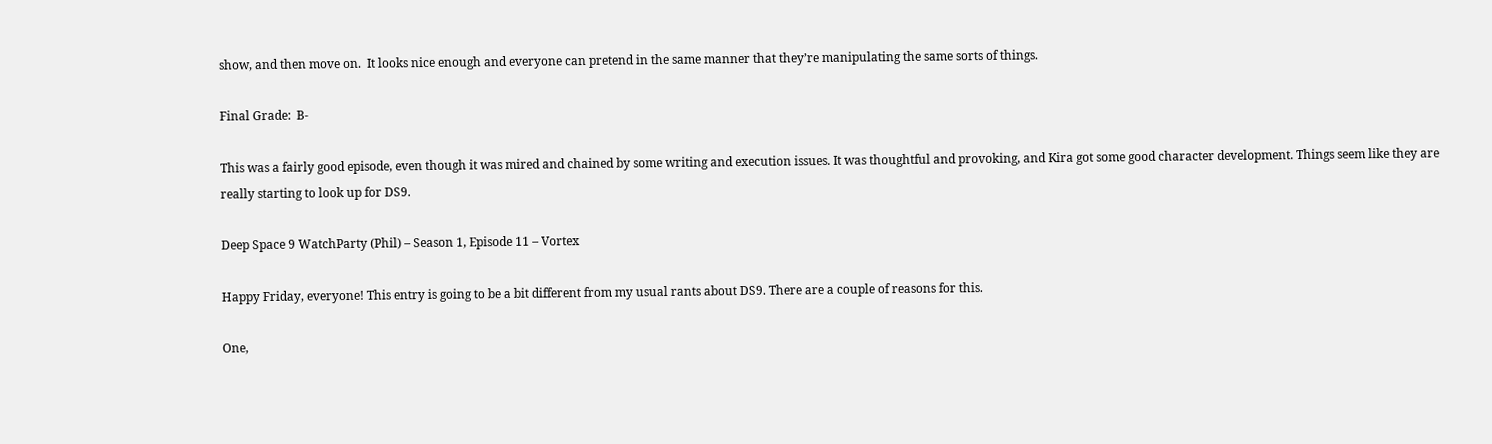show, and then move on.  It looks nice enough and everyone can pretend in the same manner that they’re manipulating the same sorts of things.

Final Grade:  B-

This was a fairly good episode, even though it was mired and chained by some writing and execution issues. It was thoughtful and provoking, and Kira got some good character development. Things seem like they are really starting to look up for DS9.

Deep Space 9 WatchParty (Phil) – Season 1, Episode 11 – Vortex

Happy Friday, everyone! This entry is going to be a bit different from my usual rants about DS9. There are a couple of reasons for this.

One,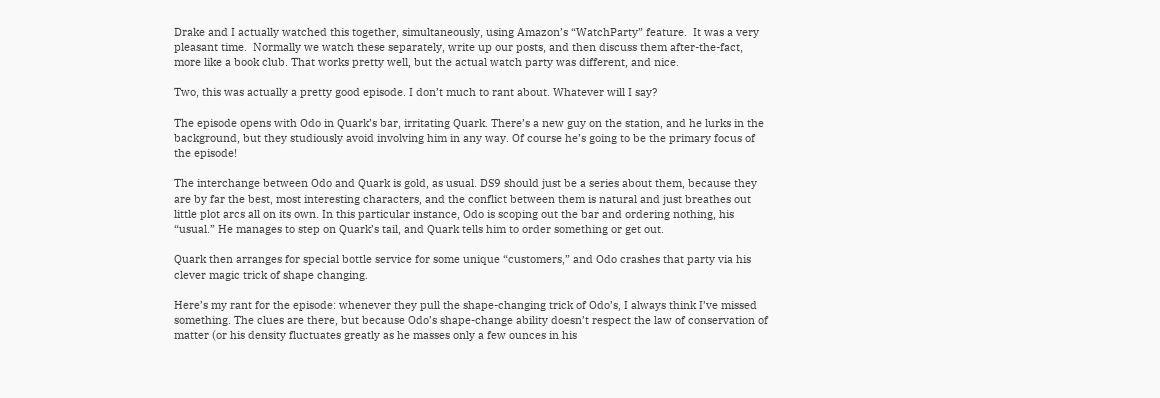Drake and I actually watched this together, simultaneously, using Amazon’s “WatchParty” feature.  It was a very pleasant time.  Normally we watch these separately, write up our posts, and then discuss them after-the-fact, more like a book club. That works pretty well, but the actual watch party was different, and nice.

Two, this was actually a pretty good episode. I don’t much to rant about. Whatever will I say?

The episode opens with Odo in Quark’s bar, irritating Quark. There’s a new guy on the station, and he lurks in the background, but they studiously avoid involving him in any way. Of course he’s going to be the primary focus of the episode!

The interchange between Odo and Quark is gold, as usual. DS9 should just be a series about them, because they are by far the best, most interesting characters, and the conflict between them is natural and just breathes out little plot arcs all on its own. In this particular instance, Odo is scoping out the bar and ordering nothing, his “usual.” He manages to step on Quark’s tail, and Quark tells him to order something or get out.

Quark then arranges for special bottle service for some unique “customers,” and Odo crashes that party via his clever magic trick of shape changing.

Here’s my rant for the episode: whenever they pull the shape-changing trick of Odo’s, I always think I’ve missed something. The clues are there, but because Odo’s shape-change ability doesn’t respect the law of conservation of matter (or his density fluctuates greatly as he masses only a few ounces in his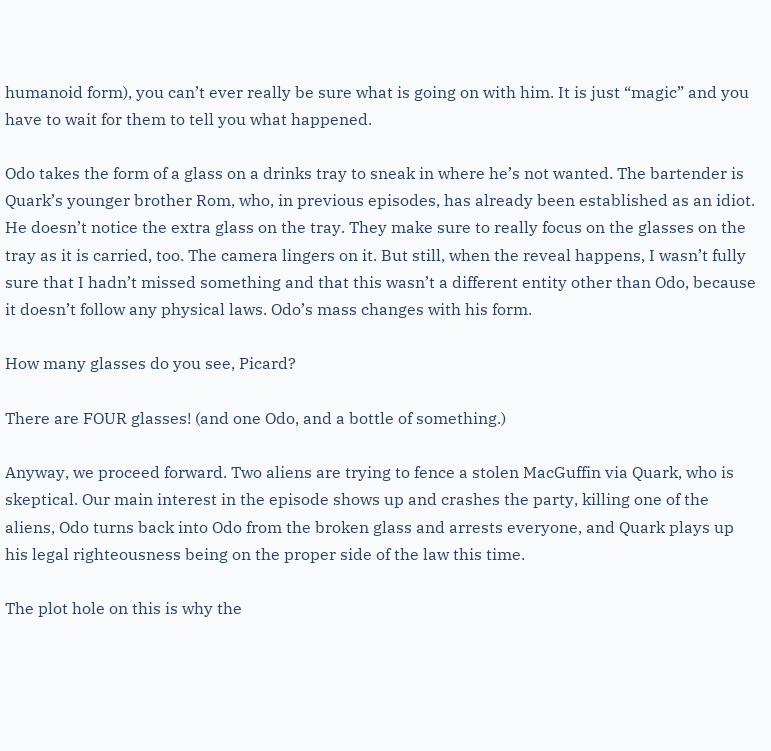humanoid form), you can’t ever really be sure what is going on with him. It is just “magic” and you have to wait for them to tell you what happened.

Odo takes the form of a glass on a drinks tray to sneak in where he’s not wanted. The bartender is Quark’s younger brother Rom, who, in previous episodes, has already been established as an idiot. He doesn’t notice the extra glass on the tray. They make sure to really focus on the glasses on the tray as it is carried, too. The camera lingers on it. But still, when the reveal happens, I wasn’t fully sure that I hadn’t missed something and that this wasn’t a different entity other than Odo, because it doesn’t follow any physical laws. Odo’s mass changes with his form.

How many glasses do you see, Picard?

There are FOUR glasses! (and one Odo, and a bottle of something.)

Anyway, we proceed forward. Two aliens are trying to fence a stolen MacGuffin via Quark, who is skeptical. Our main interest in the episode shows up and crashes the party, killing one of the aliens, Odo turns back into Odo from the broken glass and arrests everyone, and Quark plays up his legal righteousness being on the proper side of the law this time.

The plot hole on this is why the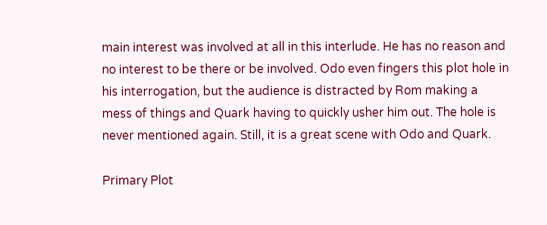main interest was involved at all in this interlude. He has no reason and no interest to be there or be involved. Odo even fingers this plot hole in his interrogation, but the audience is distracted by Rom making a mess of things and Quark having to quickly usher him out. The hole is never mentioned again. Still, it is a great scene with Odo and Quark.

Primary Plot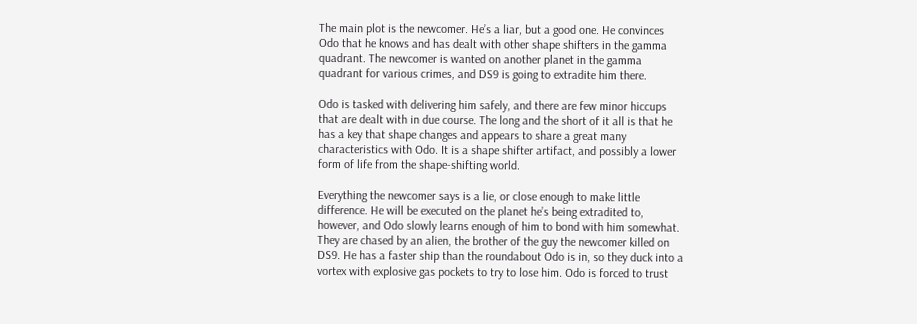The main plot is the newcomer. He’s a liar, but a good one. He convinces Odo that he knows and has dealt with other shape shifters in the gamma quadrant. The newcomer is wanted on another planet in the gamma quadrant for various crimes, and DS9 is going to extradite him there.

Odo is tasked with delivering him safely, and there are few minor hiccups that are dealt with in due course. The long and the short of it all is that he has a key that shape changes and appears to share a great many characteristics with Odo. It is a shape shifter artifact, and possibly a lower form of life from the shape-shifting world.

Everything the newcomer says is a lie, or close enough to make little difference. He will be executed on the planet he’s being extradited to, however, and Odo slowly learns enough of him to bond with him somewhat. They are chased by an alien, the brother of the guy the newcomer killed on DS9. He has a faster ship than the roundabout Odo is in, so they duck into a vortex with explosive gas pockets to try to lose him. Odo is forced to trust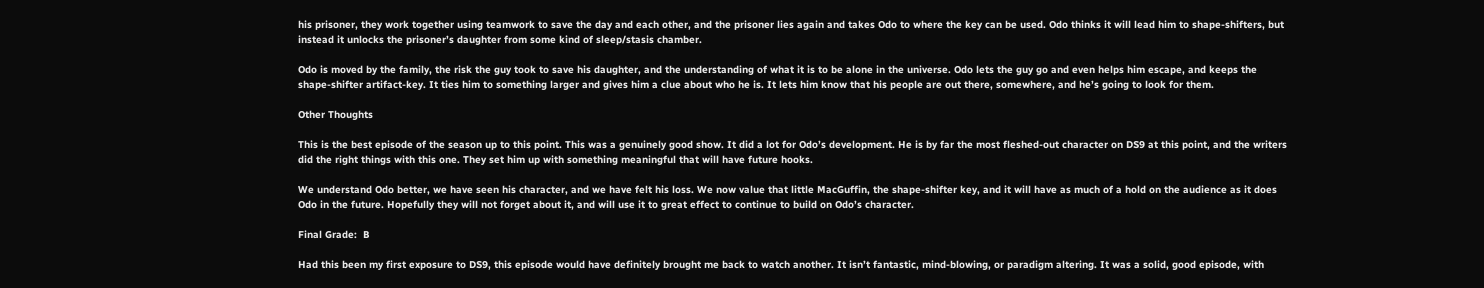his prisoner, they work together using teamwork to save the day and each other, and the prisoner lies again and takes Odo to where the key can be used. Odo thinks it will lead him to shape-shifters, but instead it unlocks the prisoner’s daughter from some kind of sleep/stasis chamber.

Odo is moved by the family, the risk the guy took to save his daughter, and the understanding of what it is to be alone in the universe. Odo lets the guy go and even helps him escape, and keeps the shape-shifter artifact-key. It ties him to something larger and gives him a clue about who he is. It lets him know that his people are out there, somewhere, and he’s going to look for them.

Other Thoughts

This is the best episode of the season up to this point. This was a genuinely good show. It did a lot for Odo’s development. He is by far the most fleshed-out character on DS9 at this point, and the writers did the right things with this one. They set him up with something meaningful that will have future hooks.

We understand Odo better, we have seen his character, and we have felt his loss. We now value that little MacGuffin, the shape-shifter key, and it will have as much of a hold on the audience as it does Odo in the future. Hopefully they will not forget about it, and will use it to great effect to continue to build on Odo’s character.

Final Grade:  B

Had this been my first exposure to DS9, this episode would have definitely brought me back to watch another. It isn’t fantastic, mind-blowing, or paradigm altering. It was a solid, good episode, with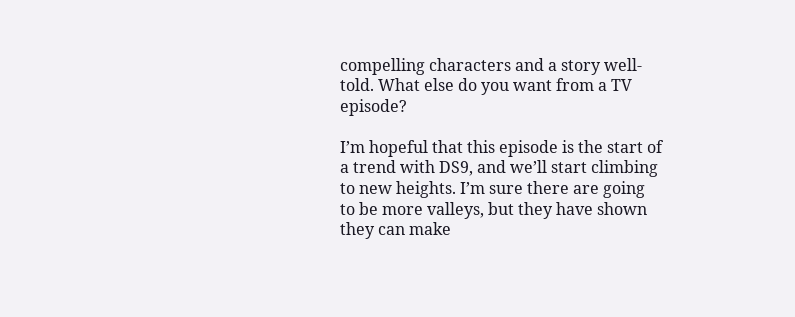compelling characters and a story well-told. What else do you want from a TV episode?

I’m hopeful that this episode is the start of a trend with DS9, and we’ll start climbing to new heights. I’m sure there are going to be more valleys, but they have shown they can make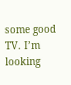some good TV. I’m looking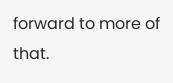forward to more of that.